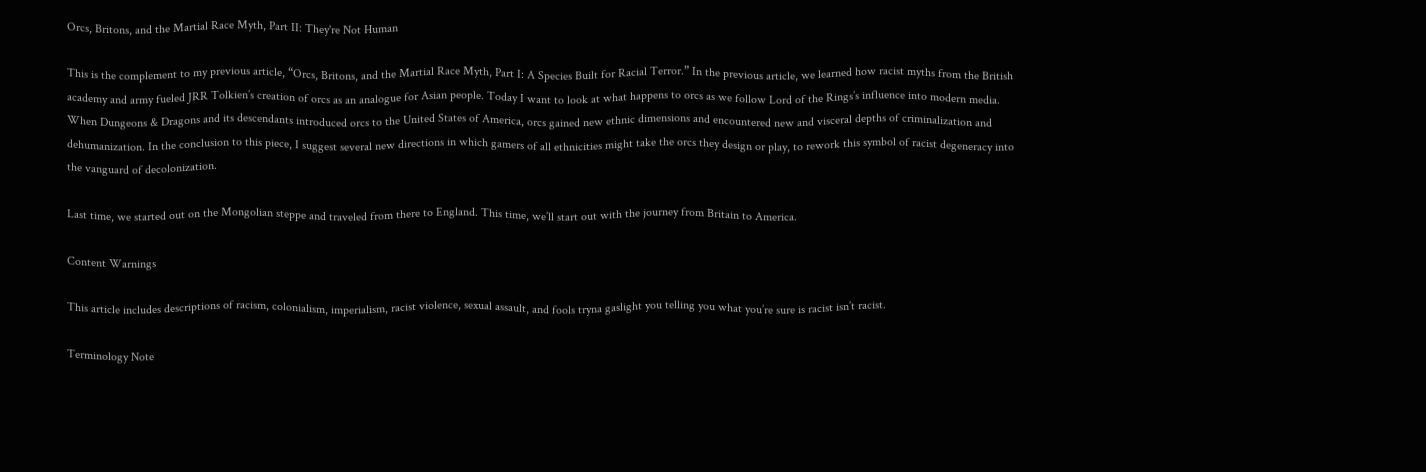Orcs, Britons, and the Martial Race Myth, Part II: They're Not Human

This is the complement to my previous article, “Orcs, Britons, and the Martial Race Myth, Part I: A Species Built for Racial Terror.” In the previous article, we learned how racist myths from the British academy and army fueled JRR Tolkien’s creation of orcs as an analogue for Asian people. Today I want to look at what happens to orcs as we follow Lord of the Rings’s influence into modern media. When Dungeons & Dragons and its descendants introduced orcs to the United States of America, orcs gained new ethnic dimensions and encountered new and visceral depths of criminalization and dehumanization. In the conclusion to this piece, I suggest several new directions in which gamers of all ethnicities might take the orcs they design or play, to rework this symbol of racist degeneracy into the vanguard of decolonization.

Last time, we started out on the Mongolian steppe and traveled from there to England. This time, we’ll start out with the journey from Britain to America.

Content Warnings

This article includes descriptions of racism, colonialism, imperialism, racist violence, sexual assault, and fools tryna gaslight you telling you what you’re sure is racist isn’t racist.

Terminology Note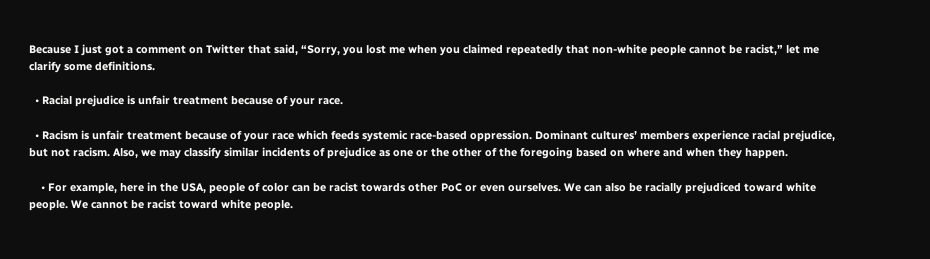Because I just got a comment on Twitter that said, “Sorry, you lost me when you claimed repeatedly that non-white people cannot be racist,” let me clarify some definitions.

  • Racial prejudice is unfair treatment because of your race.

  • Racism is unfair treatment because of your race which feeds systemic race-based oppression. Dominant cultures’ members experience racial prejudice, but not racism. Also, we may classify similar incidents of prejudice as one or the other of the foregoing based on where and when they happen.

    • For example, here in the USA, people of color can be racist towards other PoC or even ourselves. We can also be racially prejudiced toward white people. We cannot be racist toward white people.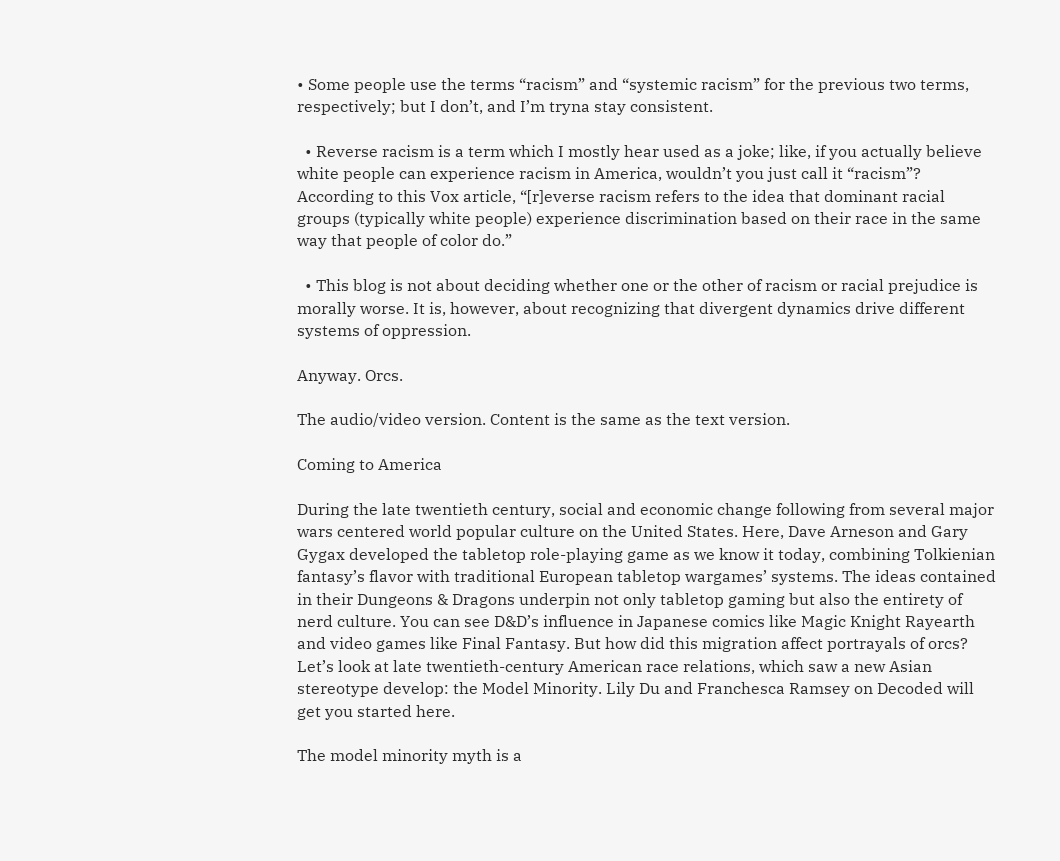• Some people use the terms “racism” and “systemic racism” for the previous two terms, respectively; but I don’t, and I’m tryna stay consistent.

  • Reverse racism is a term which I mostly hear used as a joke; like, if you actually believe white people can experience racism in America, wouldn’t you just call it “racism”? According to this Vox article, “[r]everse racism refers to the idea that dominant racial groups (typically white people) experience discrimination based on their race in the same way that people of color do.”

  • This blog is not about deciding whether one or the other of racism or racial prejudice is morally worse. It is, however, about recognizing that divergent dynamics drive different systems of oppression.

Anyway. Orcs.

The audio/video version. Content is the same as the text version.

Coming to America

During the late twentieth century, social and economic change following from several major wars centered world popular culture on the United States. Here, Dave Arneson and Gary Gygax developed the tabletop role-playing game as we know it today, combining Tolkienian fantasy’s flavor with traditional European tabletop wargames’ systems. The ideas contained in their Dungeons & Dragons underpin not only tabletop gaming but also the entirety of nerd culture. You can see D&D’s influence in Japanese comics like Magic Knight Rayearth and video games like Final Fantasy. But how did this migration affect portrayals of orcs? Let’s look at late twentieth-century American race relations, which saw a new Asian stereotype develop: the Model Minority. Lily Du and Franchesca Ramsey on Decoded will get you started here.

The model minority myth is a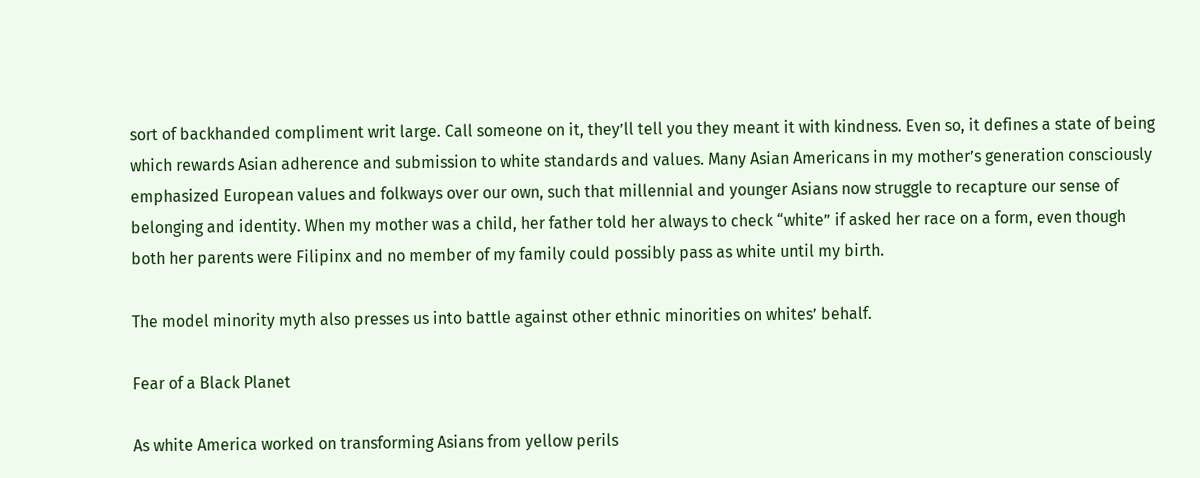sort of backhanded compliment writ large. Call someone on it, they’ll tell you they meant it with kindness. Even so, it defines a state of being which rewards Asian adherence and submission to white standards and values. Many Asian Americans in my mother’s generation consciously emphasized European values and folkways over our own, such that millennial and younger Asians now struggle to recapture our sense of belonging and identity. When my mother was a child, her father told her always to check “white” if asked her race on a form, even though both her parents were Filipinx and no member of my family could possibly pass as white until my birth.

The model minority myth also presses us into battle against other ethnic minorities on whites’ behalf.

Fear of a Black Planet

As white America worked on transforming Asians from yellow perils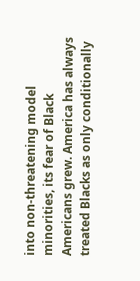into non-threatening model minorities, its fear of Black Americans grew. America has always treated Blacks as only conditionally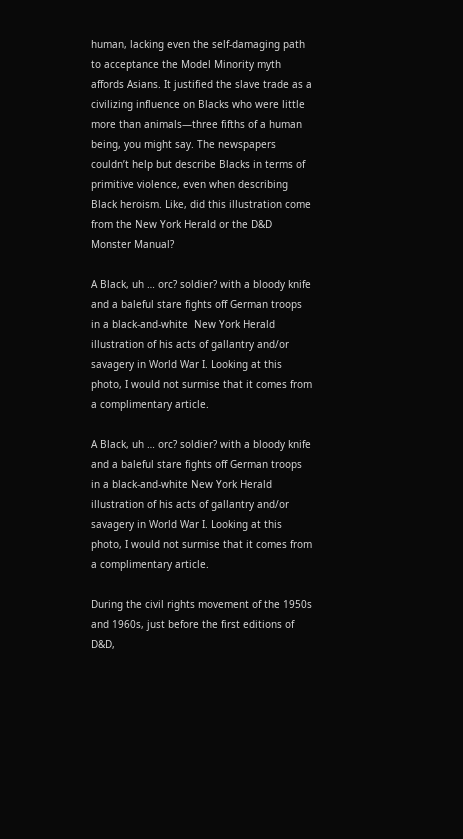human, lacking even the self-damaging path to acceptance the Model Minority myth affords Asians. It justified the slave trade as a civilizing influence on Blacks who were little more than animals—three fifths of a human being, you might say. The newspapers couldn’t help but describe Blacks in terms of primitive violence, even when describing Black heroism. Like, did this illustration come from the New York Herald or the D&D Monster Manual?

A Black, uh … orc? soldier? with a bloody knife and a baleful stare fights off German troops in a black-and-white  New York Herald  illustration of his acts of gallantry and/or savagery in World War I. Looking at this photo, I would not surmise that it comes from a complimentary article.

A Black, uh … orc? soldier? with a bloody knife and a baleful stare fights off German troops in a black-and-white New York Herald illustration of his acts of gallantry and/or savagery in World War I. Looking at this photo, I would not surmise that it comes from a complimentary article.

During the civil rights movement of the 1950s and 1960s, just before the first editions of D&D,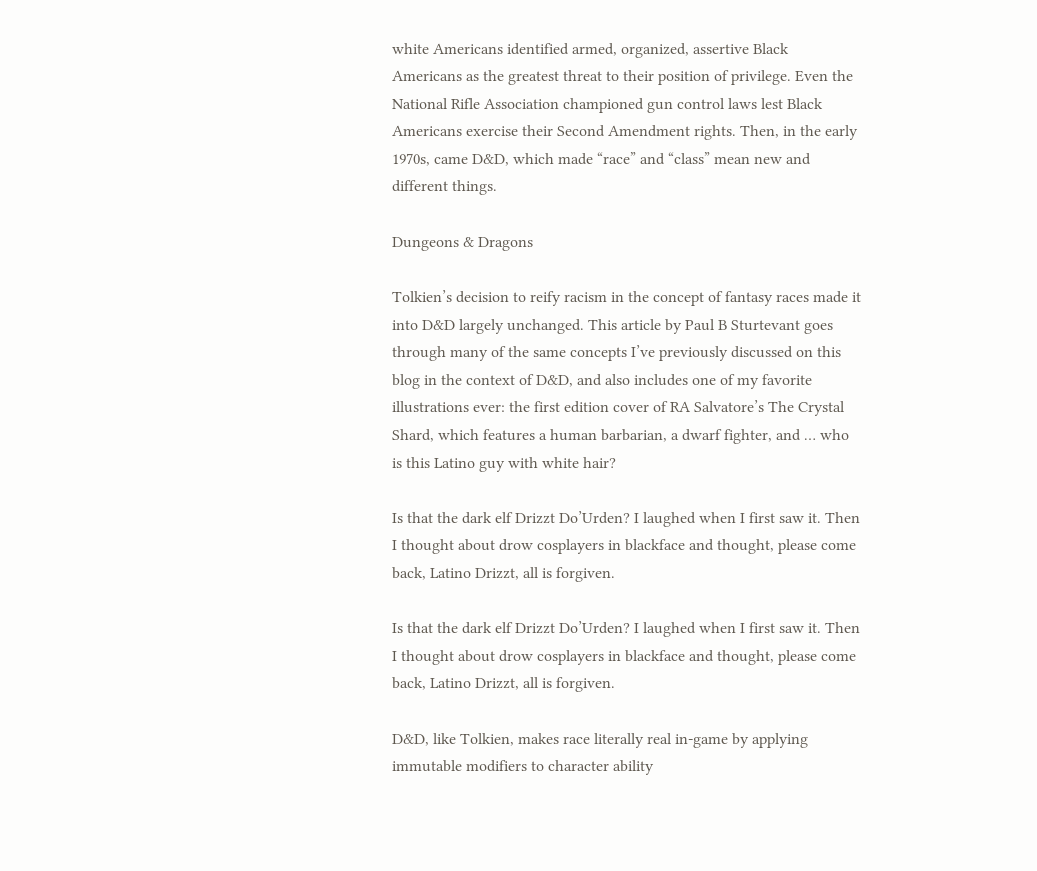white Americans identified armed, organized, assertive Black Americans as the greatest threat to their position of privilege. Even the National Rifle Association championed gun control laws lest Black Americans exercise their Second Amendment rights. Then, in the early 1970s, came D&D, which made “race” and “class” mean new and different things.

Dungeons & Dragons

Tolkien’s decision to reify racism in the concept of fantasy races made it into D&D largely unchanged. This article by Paul B Sturtevant goes through many of the same concepts I’ve previously discussed on this blog in the context of D&D, and also includes one of my favorite illustrations ever: the first edition cover of RA Salvatore’s The Crystal Shard, which features a human barbarian, a dwarf fighter, and … who is this Latino guy with white hair?

Is that the dark elf Drizzt Do’Urden? I laughed when I first saw it. Then I thought about drow cosplayers in blackface and thought, please come back, Latino Drizzt, all is forgiven.

Is that the dark elf Drizzt Do’Urden? I laughed when I first saw it. Then I thought about drow cosplayers in blackface and thought, please come back, Latino Drizzt, all is forgiven.

D&D, like Tolkien, makes race literally real in-game by applying immutable modifiers to character ability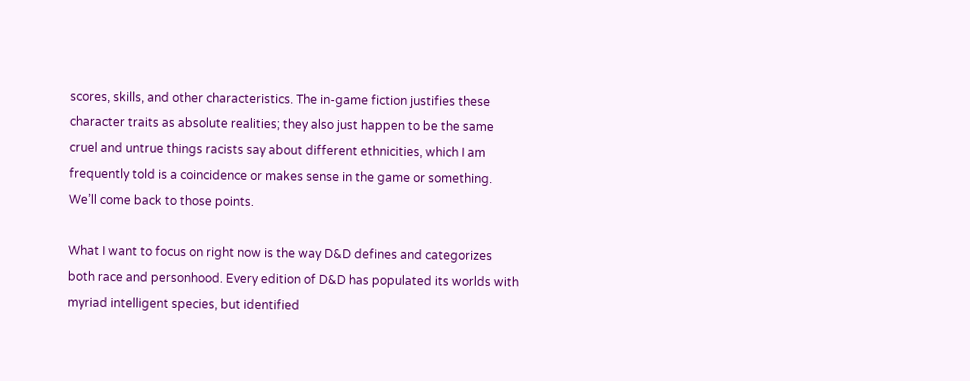scores, skills, and other characteristics. The in-game fiction justifies these character traits as absolute realities; they also just happen to be the same cruel and untrue things racists say about different ethnicities, which I am frequently told is a coincidence or makes sense in the game or something. We’ll come back to those points.

What I want to focus on right now is the way D&D defines and categorizes both race and personhood. Every edition of D&D has populated its worlds with myriad intelligent species, but identified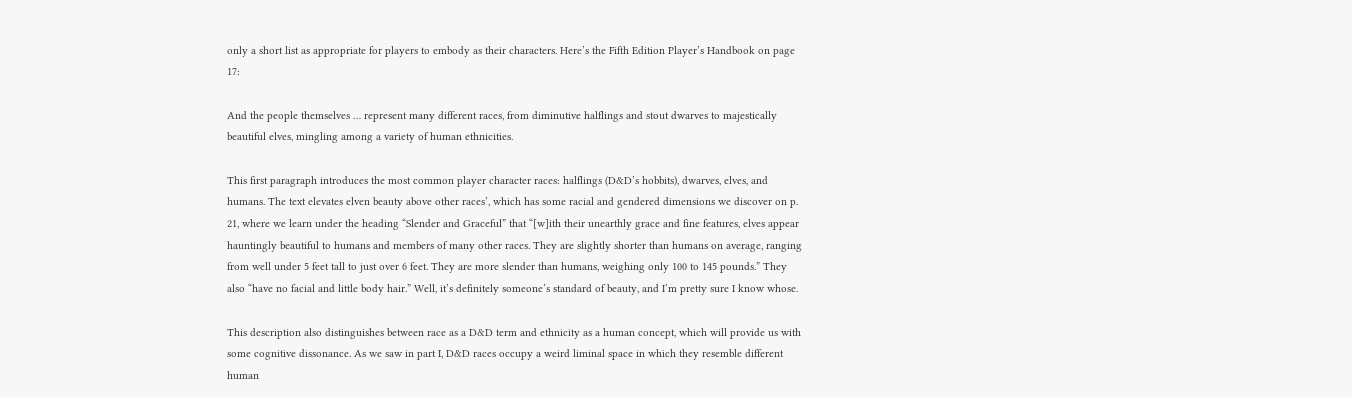only a short list as appropriate for players to embody as their characters. Here’s the Fifth Edition Player’s Handbook on page 17:

And the people themselves … represent many different races, from diminutive halflings and stout dwarves to majestically beautiful elves, mingling among a variety of human ethnicities.

This first paragraph introduces the most common player character races: halflings (D&D’s hobbits), dwarves, elves, and humans. The text elevates elven beauty above other races’, which has some racial and gendered dimensions we discover on p. 21, where we learn under the heading “Slender and Graceful” that “[w]ith their unearthly grace and fine features, elves appear hauntingly beautiful to humans and members of many other races. They are slightly shorter than humans on average, ranging from well under 5 feet tall to just over 6 feet. They are more slender than humans, weighing only 100 to 145 pounds.” They also “have no facial and little body hair.” Well, it’s definitely someone’s standard of beauty, and I’m pretty sure I know whose.

This description also distinguishes between race as a D&D term and ethnicity as a human concept, which will provide us with some cognitive dissonance. As we saw in part I, D&D races occupy a weird liminal space in which they resemble different human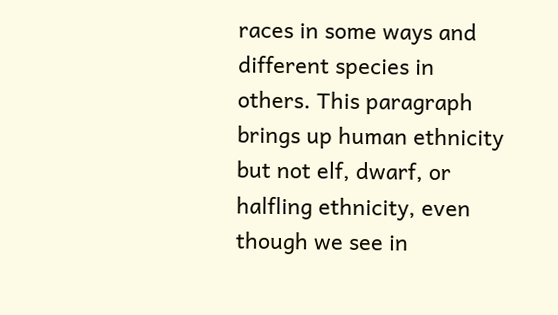races in some ways and different species in others. This paragraph brings up human ethnicity but not elf, dwarf, or halfling ethnicity, even though we see in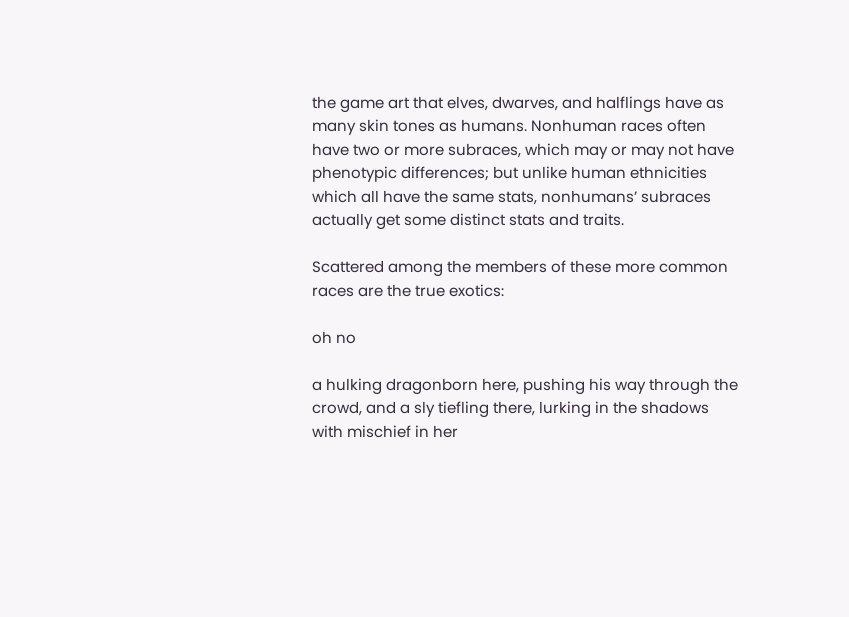the game art that elves, dwarves, and halflings have as many skin tones as humans. Nonhuman races often have two or more subraces, which may or may not have phenotypic differences; but unlike human ethnicities which all have the same stats, nonhumans’ subraces actually get some distinct stats and traits.

Scattered among the members of these more common races are the true exotics:

oh no

a hulking dragonborn here, pushing his way through the crowd, and a sly tiefling there, lurking in the shadows with mischief in her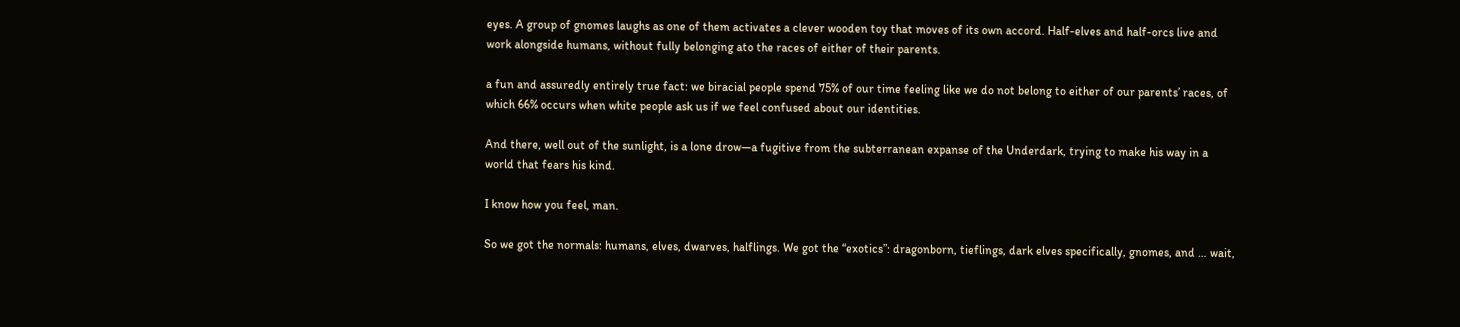eyes. A group of gnomes laughs as one of them activates a clever wooden toy that moves of its own accord. Half-elves and half-orcs live and work alongside humans, without fully belonging ato the races of either of their parents.

a fun and assuredly entirely true fact: we biracial people spend 75% of our time feeling like we do not belong to either of our parents’ races, of which 66% occurs when white people ask us if we feel confused about our identities.

And there, well out of the sunlight, is a lone drow—a fugitive from the subterranean expanse of the Underdark, trying to make his way in a world that fears his kind.

I know how you feel, man.

So we got the normals: humans, elves, dwarves, halflings. We got the “exotics”: dragonborn, tieflings, dark elves specifically, gnomes, and … wait,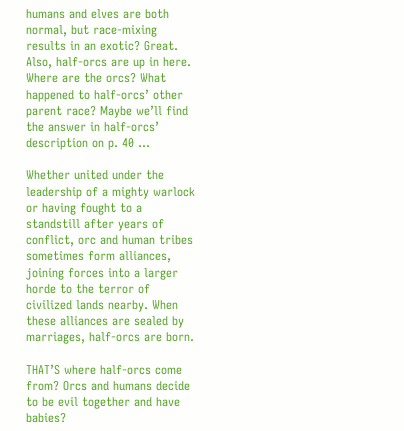humans and elves are both normal, but race-mixing results in an exotic? Great. Also, half-orcs are up in here. Where are the orcs? What happened to half-orcs’ other parent race? Maybe we’ll find the answer in half-orcs’ description on p. 40 …

Whether united under the leadership of a mighty warlock or having fought to a standstill after years of conflict, orc and human tribes sometimes form alliances, joining forces into a larger horde to the terror of civilized lands nearby. When these alliances are sealed by marriages, half-orcs are born.

THAT’S where half-orcs come from? Orcs and humans decide to be evil together and have babies?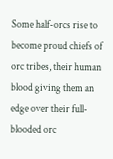Some half-orcs rise to become proud chiefs of orc tribes, their human blood giving them an edge over their full-blooded orc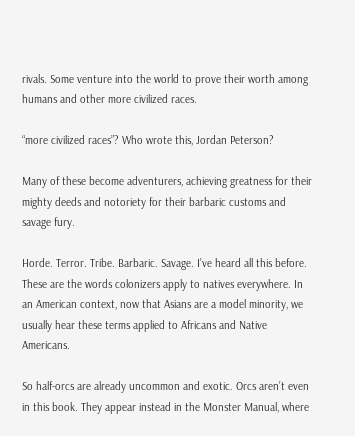rivals. Some venture into the world to prove their worth among humans and other more civilized races.

“more civilized races”? Who wrote this, Jordan Peterson?

Many of these become adventurers, achieving greatness for their mighty deeds and notoriety for their barbaric customs and savage fury.

Horde. Terror. Tribe. Barbaric. Savage. I’ve heard all this before. These are the words colonizers apply to natives everywhere. In an American context, now that Asians are a model minority, we usually hear these terms applied to Africans and Native Americans.

So half-orcs are already uncommon and exotic. Orcs aren’t even in this book. They appear instead in the Monster Manual, where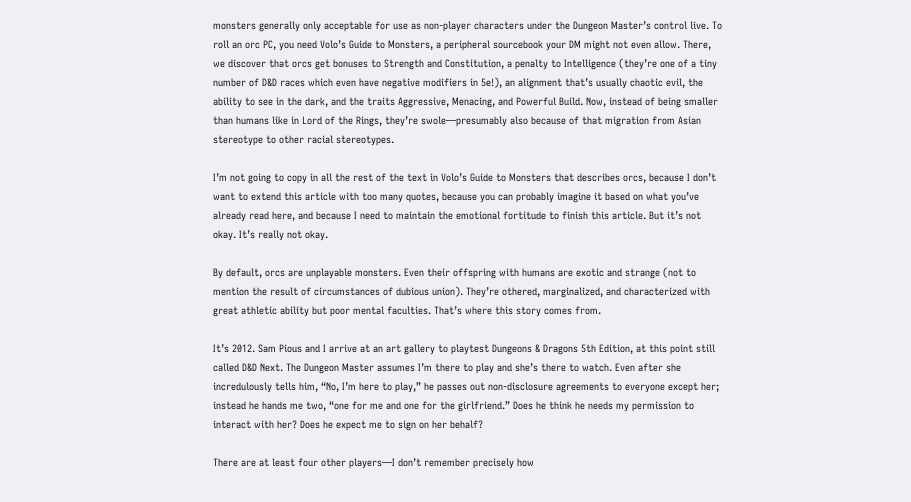monsters generally only acceptable for use as non-player characters under the Dungeon Master’s control live. To roll an orc PC, you need Volo’s Guide to Monsters, a peripheral sourcebook your DM might not even allow. There, we discover that orcs get bonuses to Strength and Constitution, a penalty to Intelligence (they’re one of a tiny number of D&D races which even have negative modifiers in 5e!), an alignment that’s usually chaotic evil, the ability to see in the dark, and the traits Aggressive, Menacing, and Powerful Build. Now, instead of being smaller than humans like in Lord of the Rings, they’re swole—presumably also because of that migration from Asian stereotype to other racial stereotypes.

I’m not going to copy in all the rest of the text in Volo’s Guide to Monsters that describes orcs, because I don’t want to extend this article with too many quotes, because you can probably imagine it based on what you’ve already read here, and because I need to maintain the emotional fortitude to finish this article. But it’s not okay. It’s really not okay.

By default, orcs are unplayable monsters. Even their offspring with humans are exotic and strange (not to mention the result of circumstances of dubious union). They’re othered, marginalized, and characterized with great athletic ability but poor mental faculties. That’s where this story comes from.

It’s 2012. Sam Pious and I arrive at an art gallery to playtest Dungeons & Dragons 5th Edition, at this point still called D&D Next. The Dungeon Master assumes I’m there to play and she’s there to watch. Even after she incredulously tells him, “No, I’m here to play,” he passes out non-disclosure agreements to everyone except her; instead he hands me two, “one for me and one for the girlfriend.” Does he think he needs my permission to interact with her? Does he expect me to sign on her behalf?

There are at least four other players—I don’t remember precisely how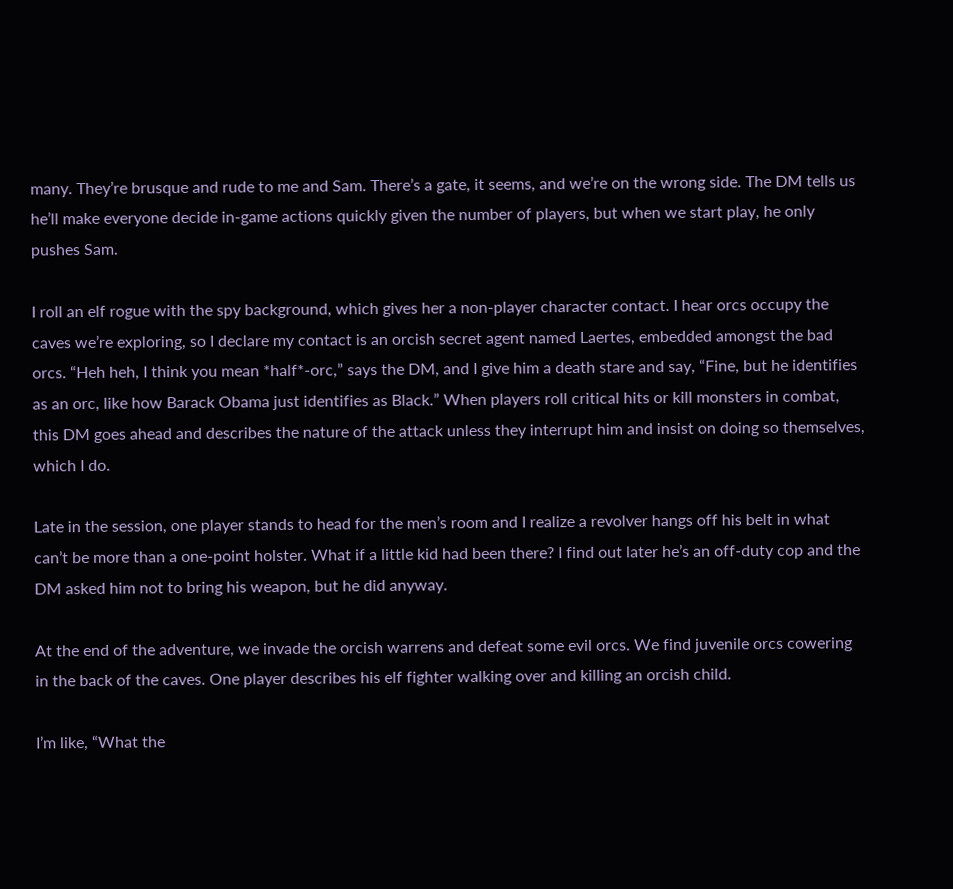many. They’re brusque and rude to me and Sam. There’s a gate, it seems, and we’re on the wrong side. The DM tells us he’ll make everyone decide in-game actions quickly given the number of players, but when we start play, he only pushes Sam.

I roll an elf rogue with the spy background, which gives her a non-player character contact. I hear orcs occupy the caves we’re exploring, so I declare my contact is an orcish secret agent named Laertes, embedded amongst the bad orcs. “Heh heh, I think you mean *half*-orc,” says the DM, and I give him a death stare and say, “Fine, but he identifies as an orc, like how Barack Obama just identifies as Black.” When players roll critical hits or kill monsters in combat, this DM goes ahead and describes the nature of the attack unless they interrupt him and insist on doing so themselves, which I do.

Late in the session, one player stands to head for the men’s room and I realize a revolver hangs off his belt in what can’t be more than a one-point holster. What if a little kid had been there? I find out later he’s an off-duty cop and the DM asked him not to bring his weapon, but he did anyway.

At the end of the adventure, we invade the orcish warrens and defeat some evil orcs. We find juvenile orcs cowering in the back of the caves. One player describes his elf fighter walking over and killing an orcish child.

I’m like, “What the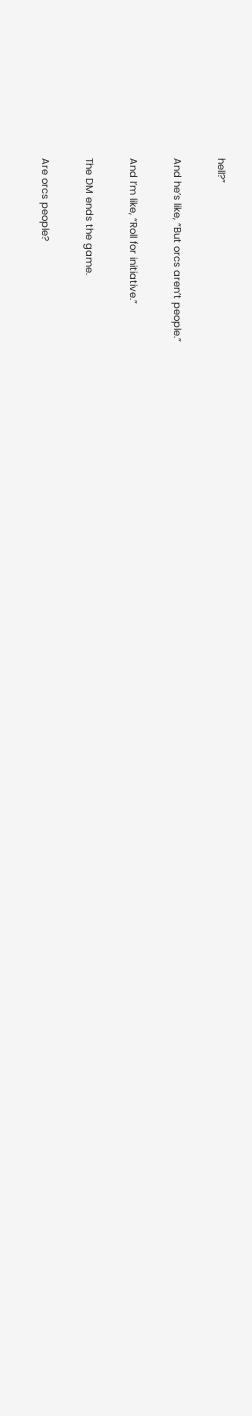hell?”

And he’s like, “But orcs aren’t people.”

And I’m like, “Roll for initiative.”

The DM ends the game.

Are orcs people?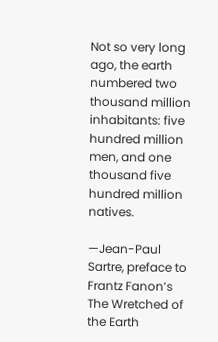Not so very long ago, the earth numbered two thousand million inhabitants: five hundred million men, and one thousand five hundred million natives.

—Jean-Paul Sartre, preface to Frantz Fanon’s The Wretched of the Earth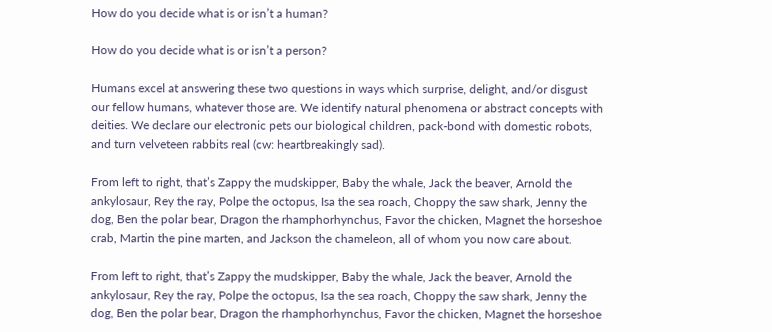How do you decide what is or isn’t a human?

How do you decide what is or isn’t a person?

Humans excel at answering these two questions in ways which surprise, delight, and/or disgust our fellow humans, whatever those are. We identify natural phenomena or abstract concepts with deities. We declare our electronic pets our biological children, pack-bond with domestic robots, and turn velveteen rabbits real (cw: heartbreakingly sad).

From left to right, that’s Zappy the mudskipper, Baby the whale, Jack the beaver, Arnold the ankylosaur, Rey the ray, Polpe the octopus, Isa the sea roach, Choppy the saw shark, Jenny the dog, Ben the polar bear, Dragon the rhamphorhynchus, Favor the chicken, Magnet the horseshoe crab, Martin the pine marten, and Jackson the chameleon, all of whom you now care about.

From left to right, that’s Zappy the mudskipper, Baby the whale, Jack the beaver, Arnold the ankylosaur, Rey the ray, Polpe the octopus, Isa the sea roach, Choppy the saw shark, Jenny the dog, Ben the polar bear, Dragon the rhamphorhynchus, Favor the chicken, Magnet the horseshoe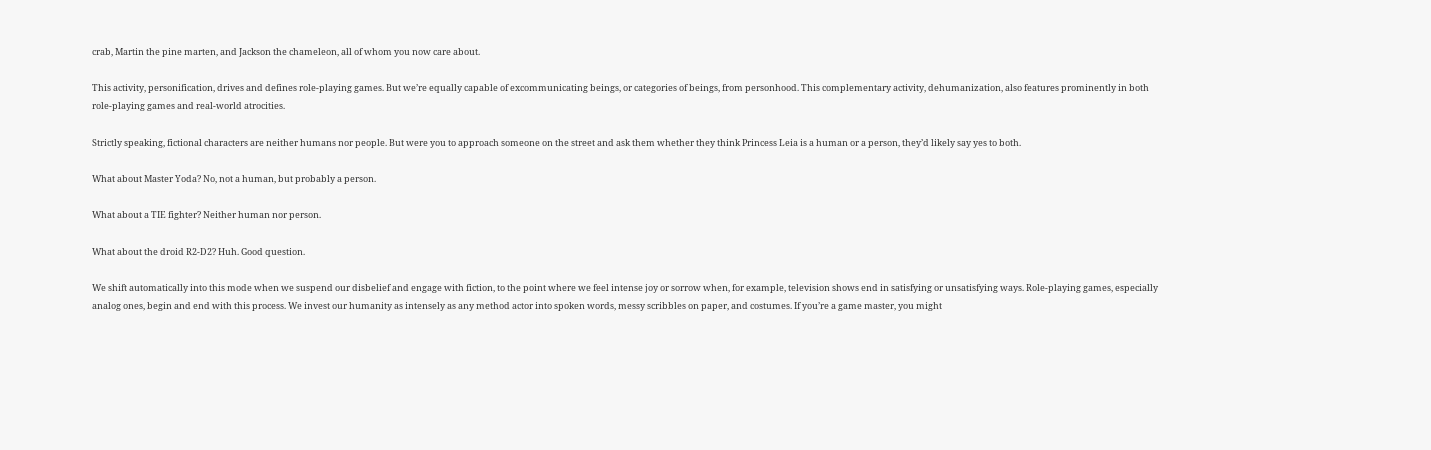crab, Martin the pine marten, and Jackson the chameleon, all of whom you now care about.

This activity, personification, drives and defines role-playing games. But we’re equally capable of excommunicating beings, or categories of beings, from personhood. This complementary activity, dehumanization, also features prominently in both role-playing games and real-world atrocities.

Strictly speaking, fictional characters are neither humans nor people. But were you to approach someone on the street and ask them whether they think Princess Leia is a human or a person, they’d likely say yes to both.

What about Master Yoda? No, not a human, but probably a person.

What about a TIE fighter? Neither human nor person.

What about the droid R2-D2? Huh. Good question.

We shift automatically into this mode when we suspend our disbelief and engage with fiction, to the point where we feel intense joy or sorrow when, for example, television shows end in satisfying or unsatisfying ways. Role-playing games, especially analog ones, begin and end with this process. We invest our humanity as intensely as any method actor into spoken words, messy scribbles on paper, and costumes. If you’re a game master, you might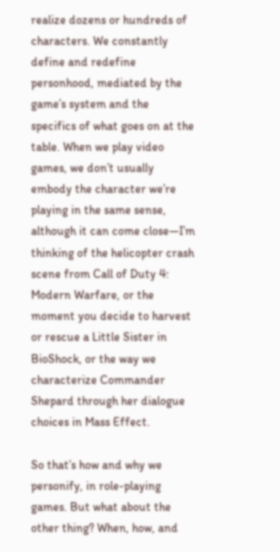realize dozens or hundreds of characters. We constantly define and redefine personhood, mediated by the game’s system and the specifics of what goes on at the table. When we play video games, we don’t usually embody the character we’re playing in the same sense, although it can come close—I’m thinking of the helicopter crash scene from Call of Duty 4: Modern Warfare, or the moment you decide to harvest or rescue a Little Sister in BioShock, or the way we characterize Commander Shepard through her dialogue choices in Mass Effect.

So that’s how and why we personify, in role-playing games. But what about the other thing? When, how, and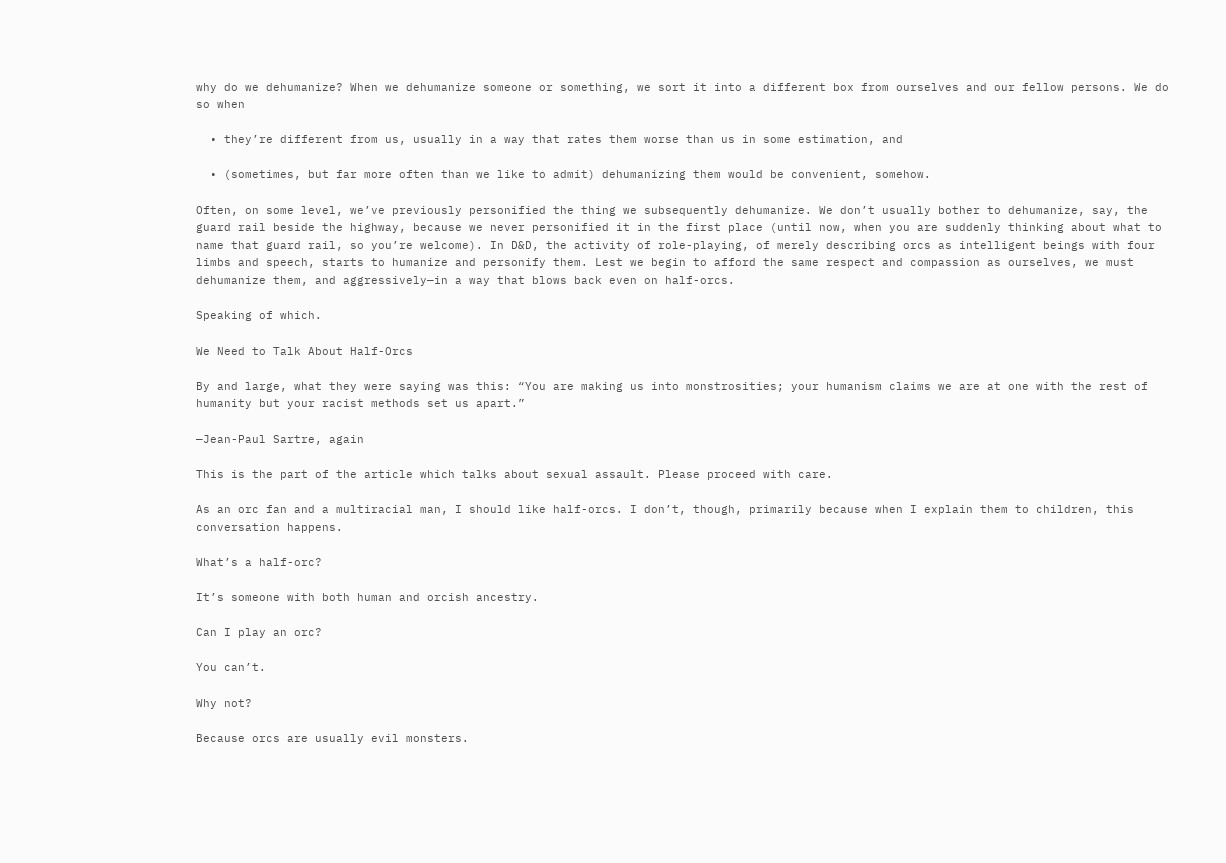why do we dehumanize? When we dehumanize someone or something, we sort it into a different box from ourselves and our fellow persons. We do so when

  • they’re different from us, usually in a way that rates them worse than us in some estimation, and

  • (sometimes, but far more often than we like to admit) dehumanizing them would be convenient, somehow.

Often, on some level, we’ve previously personified the thing we subsequently dehumanize. We don’t usually bother to dehumanize, say, the guard rail beside the highway, because we never personified it in the first place (until now, when you are suddenly thinking about what to name that guard rail, so you’re welcome). In D&D, the activity of role-playing, of merely describing orcs as intelligent beings with four limbs and speech, starts to humanize and personify them. Lest we begin to afford the same respect and compassion as ourselves, we must dehumanize them, and aggressively—in a way that blows back even on half-orcs.

Speaking of which.

We Need to Talk About Half-Orcs

By and large, what they were saying was this: “You are making us into monstrosities; your humanism claims we are at one with the rest of humanity but your racist methods set us apart.”

—Jean-Paul Sartre, again

This is the part of the article which talks about sexual assault. Please proceed with care.

As an orc fan and a multiracial man, I should like half-orcs. I don’t, though, primarily because when I explain them to children, this conversation happens.

What’s a half-orc?

It’s someone with both human and orcish ancestry.

Can I play an orc?

You can’t.

Why not?

Because orcs are usually evil monsters.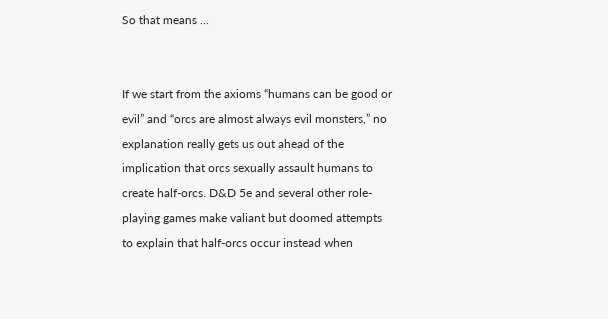So that means …


If we start from the axioms “humans can be good or evil” and “orcs are almost always evil monsters,” no explanation really gets us out ahead of the implication that orcs sexually assault humans to create half-orcs. D&D 5e and several other role-playing games make valiant but doomed attempts to explain that half-orcs occur instead when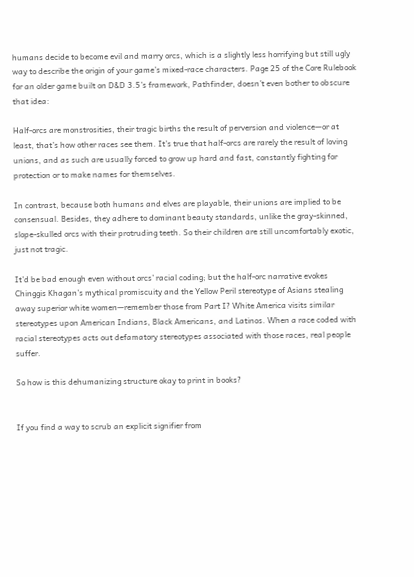humans decide to become evil and marry orcs, which is a slightly less horrifying but still ugly way to describe the origin of your game’s mixed-race characters. Page 25 of the Core Rulebook for an older game built on D&D 3.5’s framework, Pathfinder, doesn’t even bother to obscure that idea:

Half-orcs are monstrosities, their tragic births the result of perversion and violence—or at least, that’s how other races see them. It’s true that half-orcs are rarely the result of loving unions, and as such are usually forced to grow up hard and fast, constantly fighting for protection or to make names for themselves.

In contrast, because both humans and elves are playable, their unions are implied to be consensual. Besides, they adhere to dominant beauty standards, unlike the gray-skinned, slope-skulled orcs with their protruding teeth. So their children are still uncomfortably exotic, just not tragic.

It’d be bad enough even without orcs’ racial coding; but the half-orc narrative evokes Chinggis Khagan’s mythical promiscuity and the Yellow Peril stereotype of Asians stealing away superior white women—remember those from Part I? White America visits similar stereotypes upon American Indians, Black Americans, and Latinos. When a race coded with racial stereotypes acts out defamatory stereotypes associated with those races, real people suffer.

So how is this dehumanizing structure okay to print in books?


If you find a way to scrub an explicit signifier from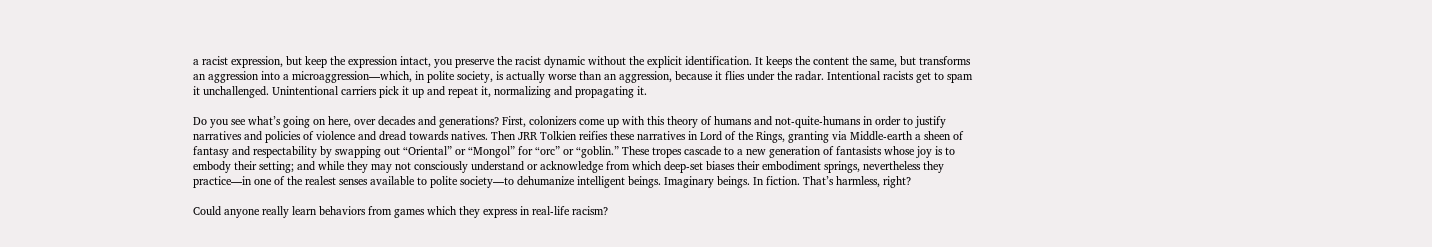a racist expression, but keep the expression intact, you preserve the racist dynamic without the explicit identification. It keeps the content the same, but transforms an aggression into a microaggression—which, in polite society, is actually worse than an aggression, because it flies under the radar. Intentional racists get to spam it unchallenged. Unintentional carriers pick it up and repeat it, normalizing and propagating it.

Do you see what’s going on here, over decades and generations? First, colonizers come up with this theory of humans and not-quite-humans in order to justify narratives and policies of violence and dread towards natives. Then JRR Tolkien reifies these narratives in Lord of the Rings, granting via Middle-earth a sheen of fantasy and respectability by swapping out “Oriental” or “Mongol” for “orc” or “goblin.” These tropes cascade to a new generation of fantasists whose joy is to embody their setting; and while they may not consciously understand or acknowledge from which deep-set biases their embodiment springs, nevertheless they practice—in one of the realest senses available to polite society—to dehumanize intelligent beings. Imaginary beings. In fiction. That’s harmless, right?

Could anyone really learn behaviors from games which they express in real-life racism?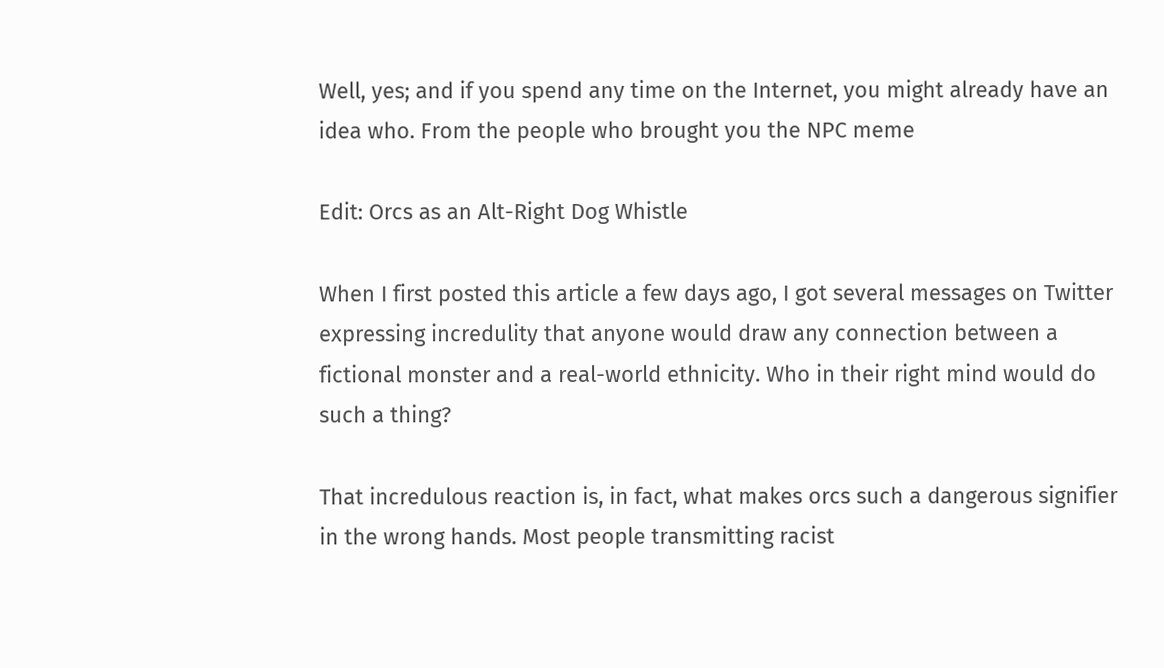Well, yes; and if you spend any time on the Internet, you might already have an idea who. From the people who brought you the NPC meme

Edit: Orcs as an Alt-Right Dog Whistle

When I first posted this article a few days ago, I got several messages on Twitter expressing incredulity that anyone would draw any connection between a fictional monster and a real-world ethnicity. Who in their right mind would do such a thing?

That incredulous reaction is, in fact, what makes orcs such a dangerous signifier in the wrong hands. Most people transmitting racist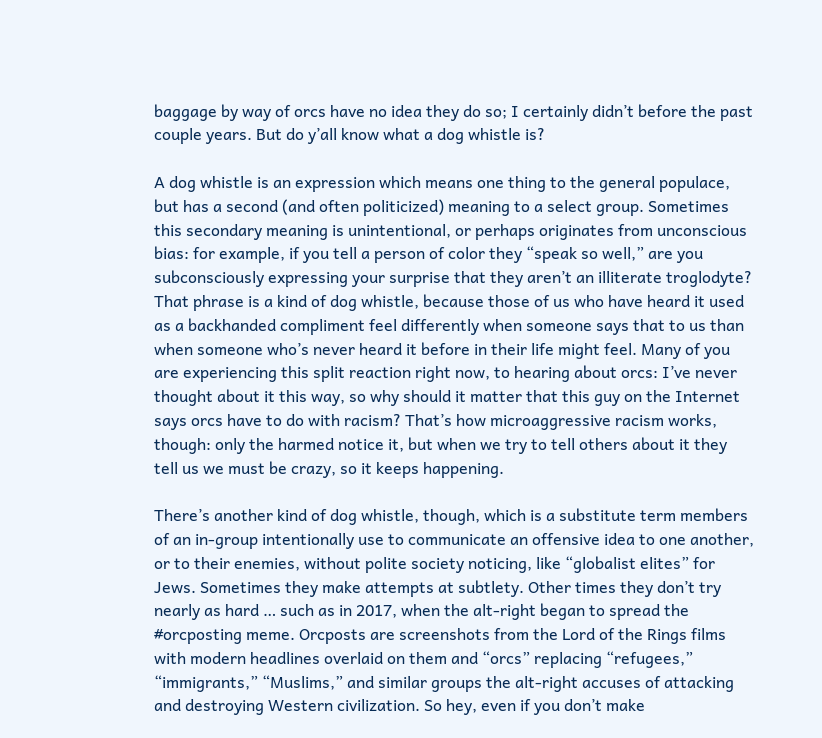baggage by way of orcs have no idea they do so; I certainly didn’t before the past couple years. But do y’all know what a dog whistle is?

A dog whistle is an expression which means one thing to the general populace, but has a second (and often politicized) meaning to a select group. Sometimes this secondary meaning is unintentional, or perhaps originates from unconscious bias: for example, if you tell a person of color they “speak so well,” are you subconsciously expressing your surprise that they aren’t an illiterate troglodyte? That phrase is a kind of dog whistle, because those of us who have heard it used as a backhanded compliment feel differently when someone says that to us than when someone who’s never heard it before in their life might feel. Many of you are experiencing this split reaction right now, to hearing about orcs: I’ve never thought about it this way, so why should it matter that this guy on the Internet says orcs have to do with racism? That’s how microaggressive racism works, though: only the harmed notice it, but when we try to tell others about it they tell us we must be crazy, so it keeps happening.

There’s another kind of dog whistle, though, which is a substitute term members of an in-group intentionally use to communicate an offensive idea to one another, or to their enemies, without polite society noticing, like “globalist elites” for Jews. Sometimes they make attempts at subtlety. Other times they don’t try nearly as hard … such as in 2017, when the alt-right began to spread the #orcposting meme. Orcposts are screenshots from the Lord of the Rings films with modern headlines overlaid on them and “orcs” replacing “refugees,” “immigrants,” “Muslims,” and similar groups the alt-right accuses of attacking and destroying Western civilization. So hey, even if you don’t make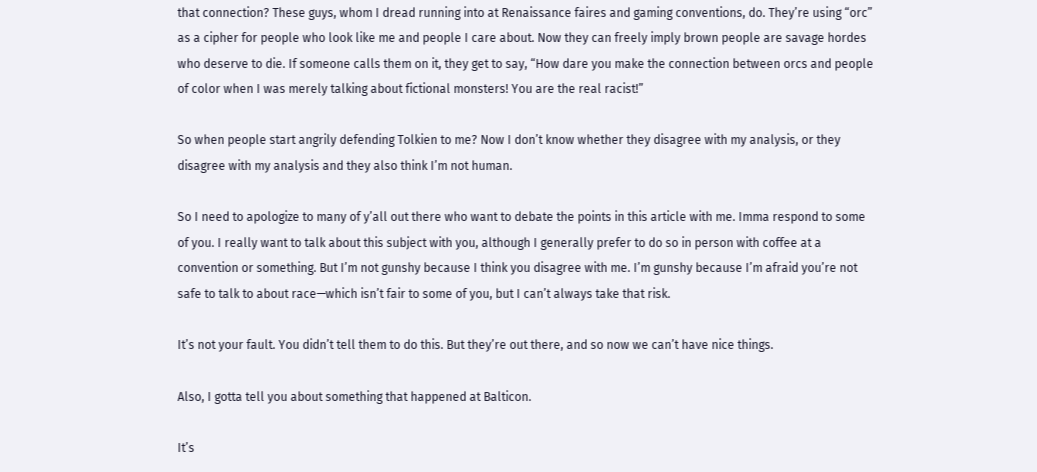that connection? These guys, whom I dread running into at Renaissance faires and gaming conventions, do. They’re using “orc” as a cipher for people who look like me and people I care about. Now they can freely imply brown people are savage hordes who deserve to die. If someone calls them on it, they get to say, “How dare you make the connection between orcs and people of color when I was merely talking about fictional monsters! You are the real racist!”

So when people start angrily defending Tolkien to me? Now I don’t know whether they disagree with my analysis, or they disagree with my analysis and they also think I’m not human.

So I need to apologize to many of y’all out there who want to debate the points in this article with me. Imma respond to some of you. I really want to talk about this subject with you, although I generally prefer to do so in person with coffee at a convention or something. But I’m not gunshy because I think you disagree with me. I’m gunshy because I’m afraid you’re not safe to talk to about race—which isn’t fair to some of you, but I can’t always take that risk.

It’s not your fault. You didn’t tell them to do this. But they’re out there, and so now we can’t have nice things.

Also, I gotta tell you about something that happened at Balticon.

It’s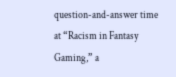question-and-answer time at “Racism in Fantasy Gaming,” a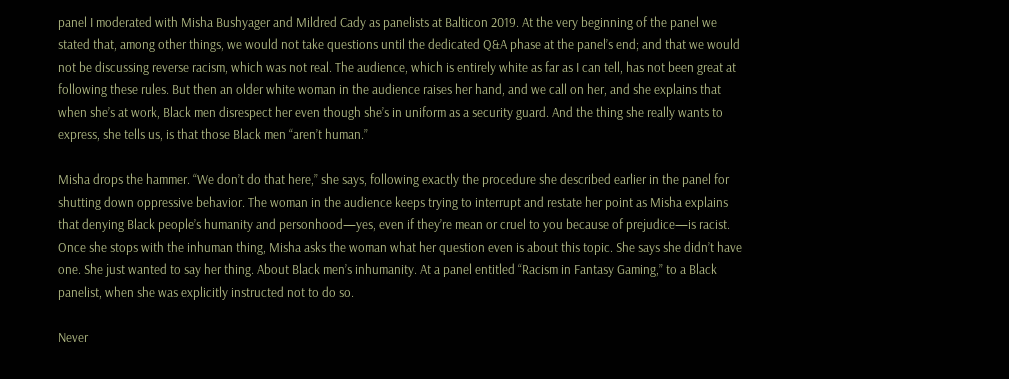panel I moderated with Misha Bushyager and Mildred Cady as panelists at Balticon 2019. At the very beginning of the panel we stated that, among other things, we would not take questions until the dedicated Q&A phase at the panel’s end; and that we would not be discussing reverse racism, which was not real. The audience, which is entirely white as far as I can tell, has not been great at following these rules. But then an older white woman in the audience raises her hand, and we call on her, and she explains that when she’s at work, Black men disrespect her even though she’s in uniform as a security guard. And the thing she really wants to express, she tells us, is that those Black men “aren’t human.”

Misha drops the hammer. “We don’t do that here,” she says, following exactly the procedure she described earlier in the panel for shutting down oppressive behavior. The woman in the audience keeps trying to interrupt and restate her point as Misha explains that denying Black people’s humanity and personhood—yes, even if they’re mean or cruel to you because of prejudice—is racist. Once she stops with the inhuman thing, Misha asks the woman what her question even is about this topic. She says she didn’t have one. She just wanted to say her thing. About Black men’s inhumanity. At a panel entitled “Racism in Fantasy Gaming,” to a Black panelist, when she was explicitly instructed not to do so.

Never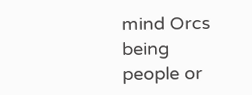mind Orcs being people or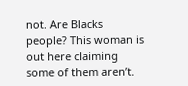not. Are Blacks people? This woman is out here claiming some of them aren’t.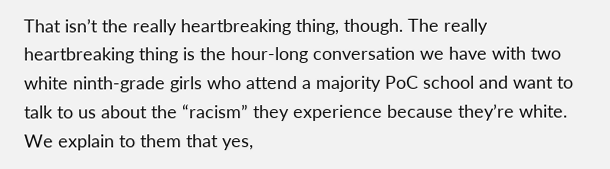That isn’t the really heartbreaking thing, though. The really heartbreaking thing is the hour-long conversation we have with two white ninth-grade girls who attend a majority PoC school and want to talk to us about the “racism” they experience because they’re white. We explain to them that yes,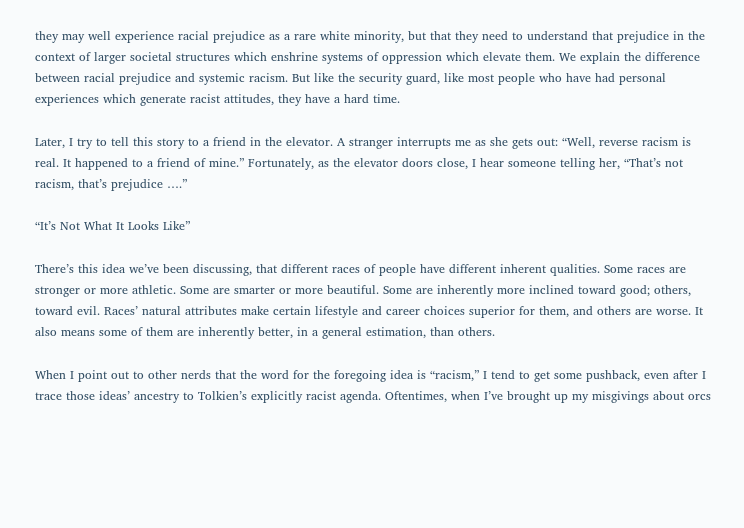they may well experience racial prejudice as a rare white minority, but that they need to understand that prejudice in the context of larger societal structures which enshrine systems of oppression which elevate them. We explain the difference between racial prejudice and systemic racism. But like the security guard, like most people who have had personal experiences which generate racist attitudes, they have a hard time.

Later, I try to tell this story to a friend in the elevator. A stranger interrupts me as she gets out: “Well, reverse racism is real. It happened to a friend of mine.” Fortunately, as the elevator doors close, I hear someone telling her, “That’s not racism, that’s prejudice ….”

“It’s Not What It Looks Like”

There’s this idea we’ve been discussing, that different races of people have different inherent qualities. Some races are stronger or more athletic. Some are smarter or more beautiful. Some are inherently more inclined toward good; others, toward evil. Races’ natural attributes make certain lifestyle and career choices superior for them, and others are worse. It also means some of them are inherently better, in a general estimation, than others.

When I point out to other nerds that the word for the foregoing idea is “racism,” I tend to get some pushback, even after I trace those ideas’ ancestry to Tolkien’s explicitly racist agenda. Oftentimes, when I’ve brought up my misgivings about orcs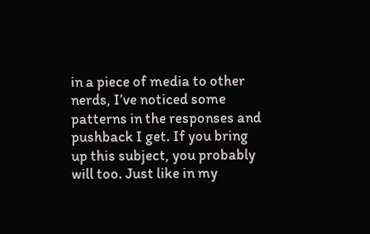in a piece of media to other nerds, I’ve noticed some patterns in the responses and pushback I get. If you bring up this subject, you probably will too. Just like in my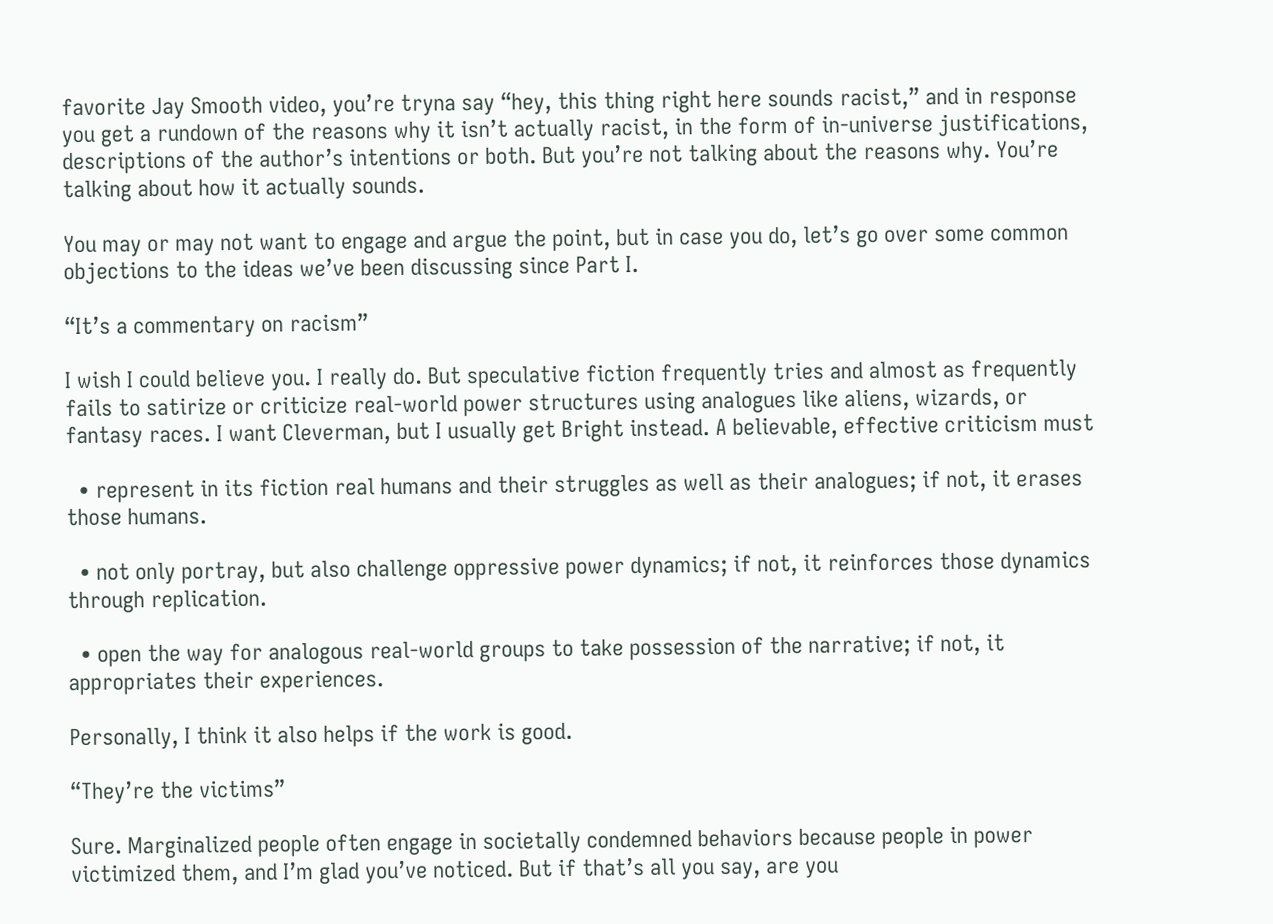favorite Jay Smooth video, you’re tryna say “hey, this thing right here sounds racist,” and in response you get a rundown of the reasons why it isn’t actually racist, in the form of in-universe justifications, descriptions of the author’s intentions or both. But you’re not talking about the reasons why. You’re talking about how it actually sounds.

You may or may not want to engage and argue the point, but in case you do, let’s go over some common objections to the ideas we’ve been discussing since Part I.

“It’s a commentary on racism”

I wish I could believe you. I really do. But speculative fiction frequently tries and almost as frequently fails to satirize or criticize real-world power structures using analogues like aliens, wizards, or fantasy races. I want Cleverman, but I usually get Bright instead. A believable, effective criticism must

  • represent in its fiction real humans and their struggles as well as their analogues; if not, it erases those humans.

  • not only portray, but also challenge oppressive power dynamics; if not, it reinforces those dynamics through replication.

  • open the way for analogous real-world groups to take possession of the narrative; if not, it appropriates their experiences.

Personally, I think it also helps if the work is good.

“They’re the victims”

Sure. Marginalized people often engage in societally condemned behaviors because people in power victimized them, and I’m glad you’ve noticed. But if that’s all you say, are you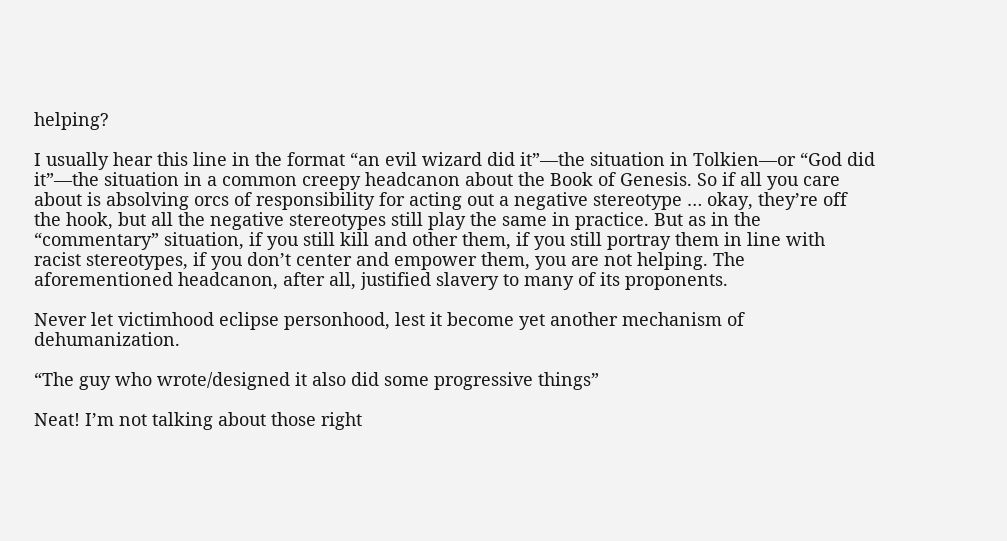helping?

I usually hear this line in the format “an evil wizard did it”—the situation in Tolkien—or “God did it”—the situation in a common creepy headcanon about the Book of Genesis. So if all you care about is absolving orcs of responsibility for acting out a negative stereotype … okay, they’re off the hook, but all the negative stereotypes still play the same in practice. But as in the “commentary” situation, if you still kill and other them, if you still portray them in line with racist stereotypes, if you don’t center and empower them, you are not helping. The aforementioned headcanon, after all, justified slavery to many of its proponents.

Never let victimhood eclipse personhood, lest it become yet another mechanism of dehumanization.

“The guy who wrote/designed it also did some progressive things”

Neat! I’m not talking about those right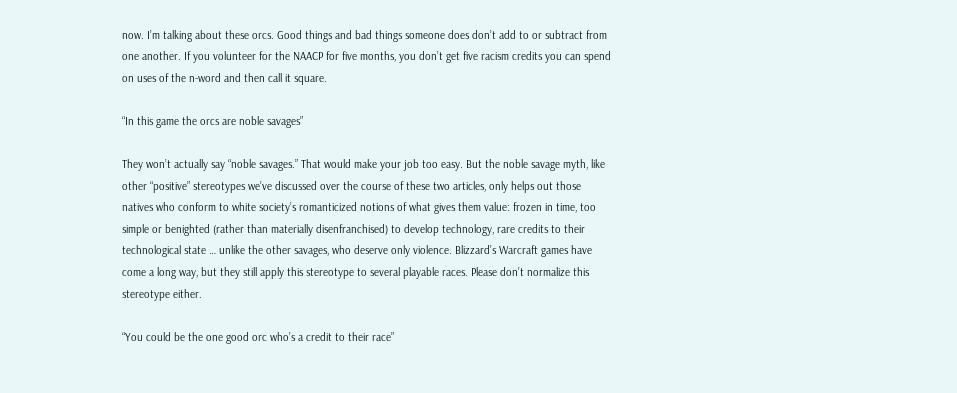now. I’m talking about these orcs. Good things and bad things someone does don’t add to or subtract from one another. If you volunteer for the NAACP for five months, you don’t get five racism credits you can spend on uses of the n-word and then call it square.

“In this game the orcs are noble savages”

They won’t actually say “noble savages.” That would make your job too easy. But the noble savage myth, like other “positive” stereotypes we’ve discussed over the course of these two articles, only helps out those natives who conform to white society’s romanticized notions of what gives them value: frozen in time, too simple or benighted (rather than materially disenfranchised) to develop technology, rare credits to their technological state … unlike the other savages, who deserve only violence. Blizzard’s Warcraft games have come a long way, but they still apply this stereotype to several playable races. Please don’t normalize this stereotype either.

“You could be the one good orc who’s a credit to their race”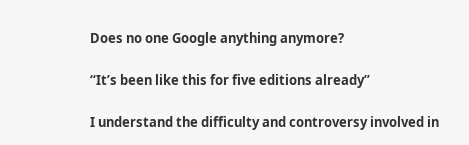Does no one Google anything anymore?

“It’s been like this for five editions already”

I understand the difficulty and controversy involved in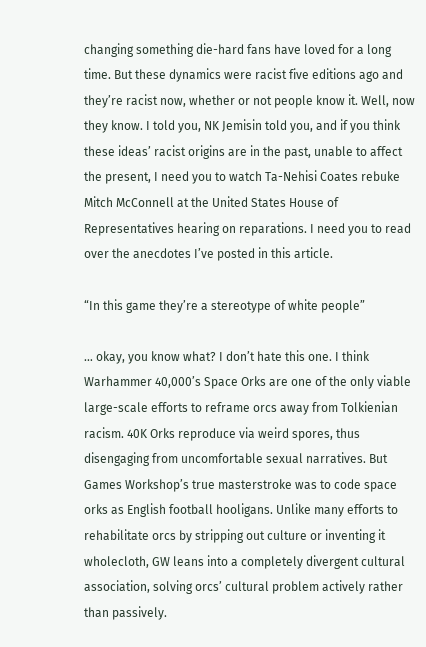changing something die-hard fans have loved for a long time. But these dynamics were racist five editions ago and they’re racist now, whether or not people know it. Well, now they know. I told you, NK Jemisin told you, and if you think these ideas’ racist origins are in the past, unable to affect the present, I need you to watch Ta-Nehisi Coates rebuke Mitch McConnell at the United States House of Representatives hearing on reparations. I need you to read over the anecdotes I’ve posted in this article.

“In this game they’re a stereotype of white people”

… okay, you know what? I don’t hate this one. I think Warhammer 40,000’s Space Orks are one of the only viable large-scale efforts to reframe orcs away from Tolkienian racism. 40K Orks reproduce via weird spores, thus disengaging from uncomfortable sexual narratives. But Games Workshop’s true masterstroke was to code space orks as English football hooligans. Unlike many efforts to rehabilitate orcs by stripping out culture or inventing it wholecloth, GW leans into a completely divergent cultural association, solving orcs’ cultural problem actively rather than passively.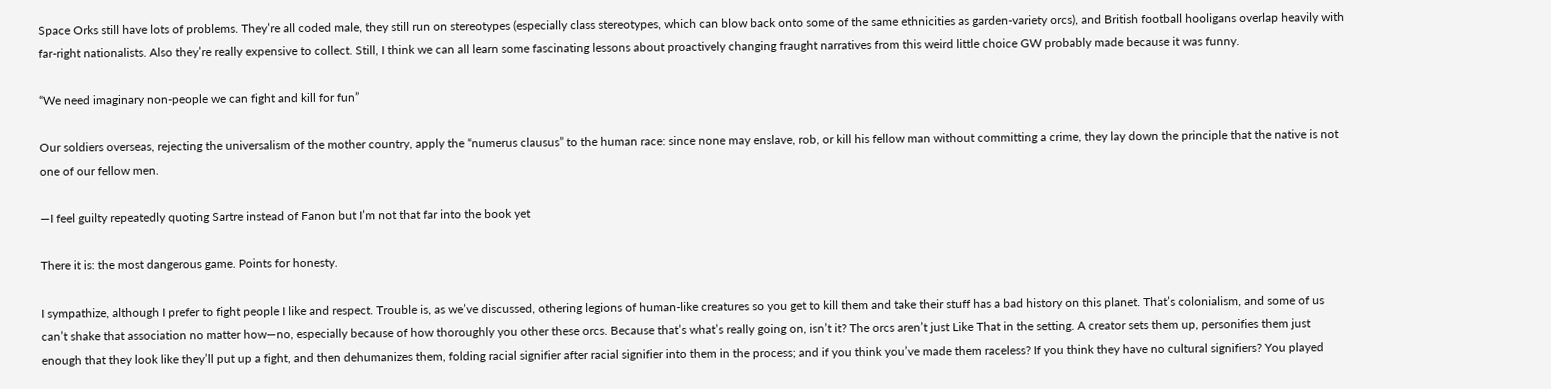Space Orks still have lots of problems. They’re all coded male, they still run on stereotypes (especially class stereotypes, which can blow back onto some of the same ethnicities as garden-variety orcs), and British football hooligans overlap heavily with far-right nationalists. Also they’re really expensive to collect. Still, I think we can all learn some fascinating lessons about proactively changing fraught narratives from this weird little choice GW probably made because it was funny.

“We need imaginary non-people we can fight and kill for fun”

Our soldiers overseas, rejecting the universalism of the mother country, apply the “numerus clausus” to the human race: since none may enslave, rob, or kill his fellow man without committing a crime, they lay down the principle that the native is not one of our fellow men.

—I feel guilty repeatedly quoting Sartre instead of Fanon but I’m not that far into the book yet

There it is: the most dangerous game. Points for honesty.

I sympathize, although I prefer to fight people I like and respect. Trouble is, as we’ve discussed, othering legions of human-like creatures so you get to kill them and take their stuff has a bad history on this planet. That’s colonialism, and some of us can’t shake that association no matter how—no, especially because of how thoroughly you other these orcs. Because that’s what’s really going on, isn’t it? The orcs aren’t just Like That in the setting. A creator sets them up, personifies them just enough that they look like they’ll put up a fight, and then dehumanizes them, folding racial signifier after racial signifier into them in the process; and if you think you’ve made them raceless? If you think they have no cultural signifiers? You played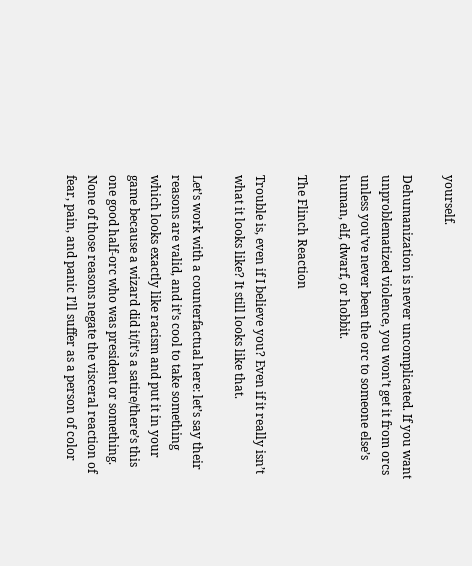yourself.

Dehumanization is never uncomplicated. If you want unproblematized violence, you won’t get it from orcs unless you’ve never been the orc to someone else’s human, elf, dwarf, or hobbit.

The Flinch Reaction

Trouble is, even if I believe you? Even if it really isn’t what it looks like? It still looks like that.

Let’s work with a counterfactual here: let’s say their reasons are valid, and it’s cool to take something which looks exactly like racism and put it in your game because a wizard did it/it’s a satire/there’s this one good half-orc who was president or something. None of those reasons negate the visceral reaction of fear, pain, and panic I’ll suffer as a person of color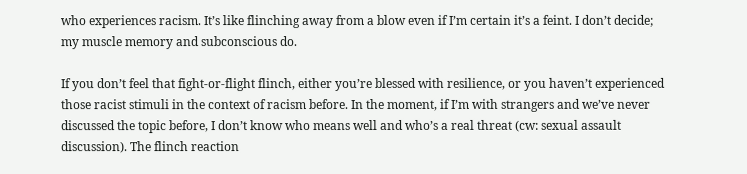who experiences racism. It’s like flinching away from a blow even if I’m certain it’s a feint. I don’t decide; my muscle memory and subconscious do.

If you don’t feel that fight-or-flight flinch, either you’re blessed with resilience, or you haven’t experienced those racist stimuli in the context of racism before. In the moment, if I’m with strangers and we’ve never discussed the topic before, I don’t know who means well and who’s a real threat (cw: sexual assault discussion). The flinch reaction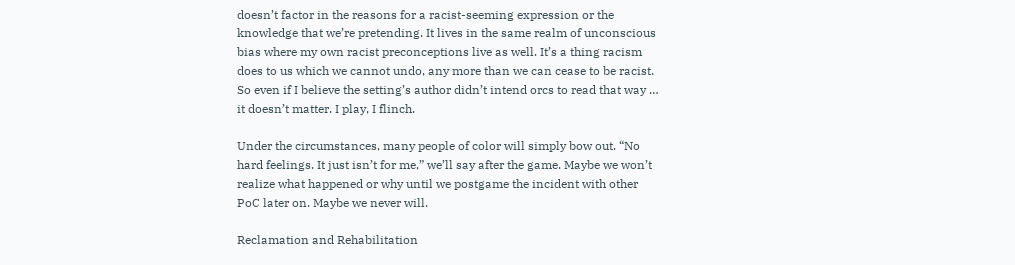doesn’t factor in the reasons for a racist-seeming expression or the knowledge that we’re pretending. It lives in the same realm of unconscious bias where my own racist preconceptions live as well. It’s a thing racism does to us which we cannot undo, any more than we can cease to be racist. So even if I believe the setting’s author didn’t intend orcs to read that way … it doesn’t matter. I play, I flinch.

Under the circumstances, many people of color will simply bow out. “No hard feelings. It just isn’t for me,” we’ll say after the game. Maybe we won’t realize what happened or why until we postgame the incident with other PoC later on. Maybe we never will.

Reclamation and Rehabilitation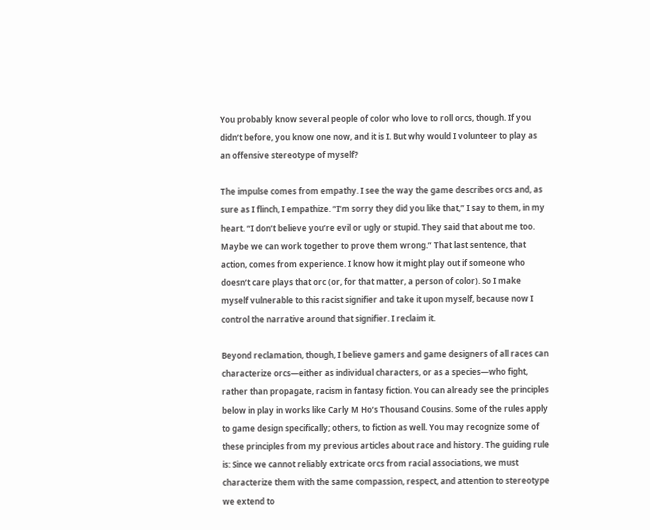You probably know several people of color who love to roll orcs, though. If you didn’t before, you know one now, and it is I. But why would I volunteer to play as an offensive stereotype of myself?

The impulse comes from empathy. I see the way the game describes orcs and, as sure as I flinch, I empathize. “I’m sorry they did you like that,” I say to them, in my heart. “I don’t believe you’re evil or ugly or stupid. They said that about me too. Maybe we can work together to prove them wrong.” That last sentence, that action, comes from experience. I know how it might play out if someone who doesn’t care plays that orc (or, for that matter, a person of color). So I make myself vulnerable to this racist signifier and take it upon myself, because now I control the narrative around that signifier. I reclaim it.

Beyond reclamation, though, I believe gamers and game designers of all races can characterize orcs—either as individual characters, or as a species—who fight, rather than propagate, racism in fantasy fiction. You can already see the principles below in play in works like Carly M Ho’s Thousand Cousins. Some of the rules apply to game design specifically; others, to fiction as well. You may recognize some of these principles from my previous articles about race and history. The guiding rule is: Since we cannot reliably extricate orcs from racial associations, we must characterize them with the same compassion, respect, and attention to stereotype we extend to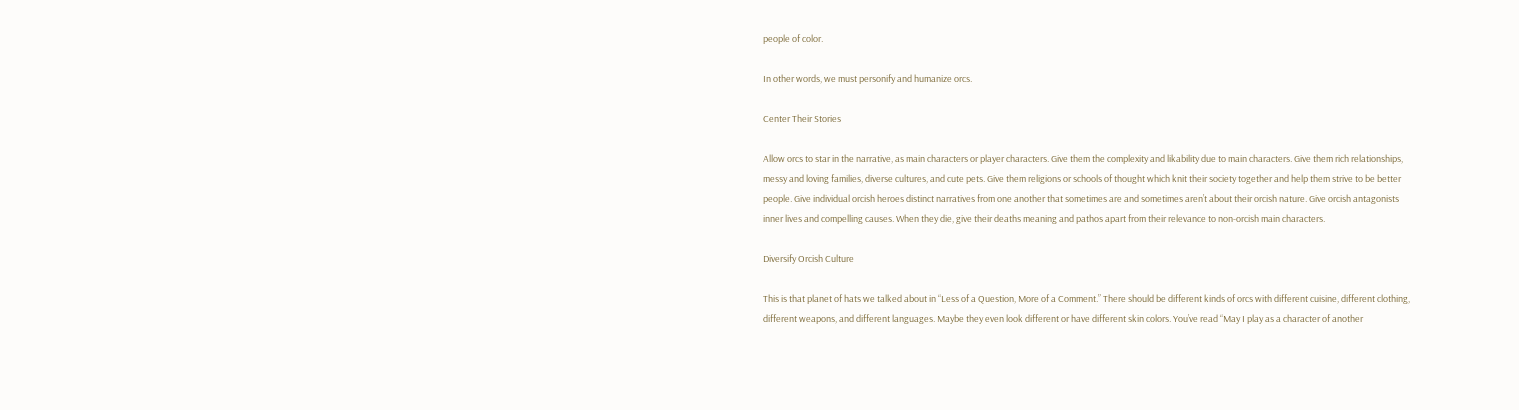people of color.

In other words, we must personify and humanize orcs.

Center Their Stories

Allow orcs to star in the narrative, as main characters or player characters. Give them the complexity and likability due to main characters. Give them rich relationships, messy and loving families, diverse cultures, and cute pets. Give them religions or schools of thought which knit their society together and help them strive to be better people. Give individual orcish heroes distinct narratives from one another that sometimes are and sometimes aren’t about their orcish nature. Give orcish antagonists inner lives and compelling causes. When they die, give their deaths meaning and pathos apart from their relevance to non-orcish main characters.

Diversify Orcish Culture

This is that planet of hats we talked about in “Less of a Question, More of a Comment.” There should be different kinds of orcs with different cuisine, different clothing, different weapons, and different languages. Maybe they even look different or have different skin colors. You’ve read “May I play as a character of another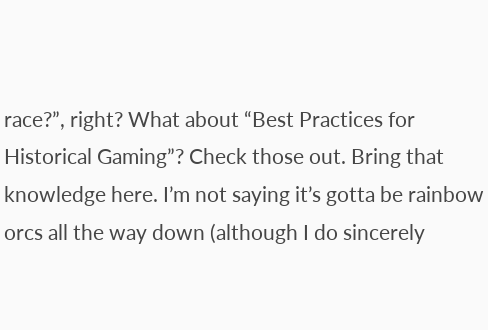race?”, right? What about “Best Practices for Historical Gaming”? Check those out. Bring that knowledge here. I’m not saying it’s gotta be rainbow orcs all the way down (although I do sincerely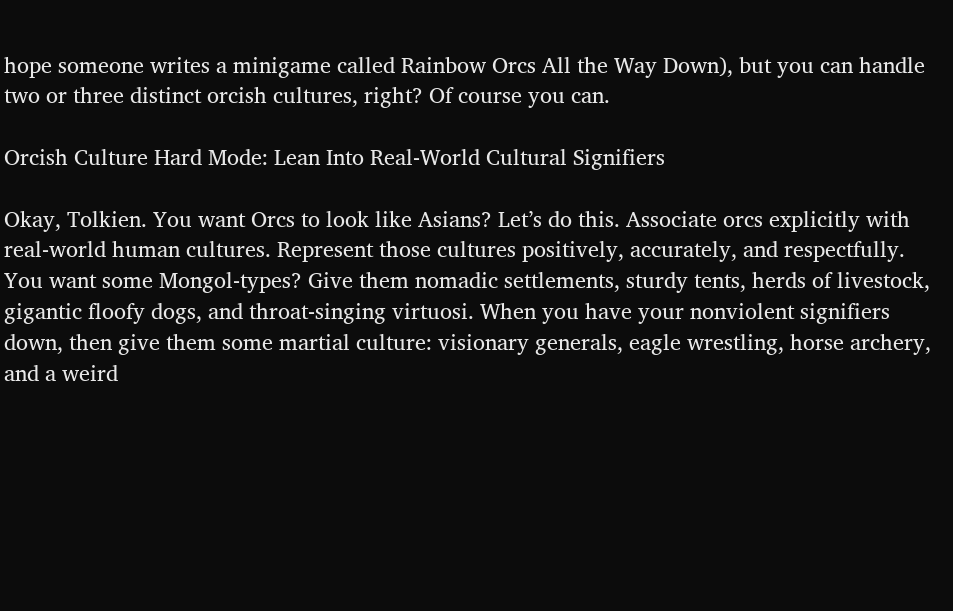hope someone writes a minigame called Rainbow Orcs All the Way Down), but you can handle two or three distinct orcish cultures, right? Of course you can.

Orcish Culture Hard Mode: Lean Into Real-World Cultural Signifiers

Okay, Tolkien. You want Orcs to look like Asians? Let’s do this. Associate orcs explicitly with real-world human cultures. Represent those cultures positively, accurately, and respectfully. You want some Mongol-types? Give them nomadic settlements, sturdy tents, herds of livestock, gigantic floofy dogs, and throat-singing virtuosi. When you have your nonviolent signifiers down, then give them some martial culture: visionary generals, eagle wrestling, horse archery, and a weird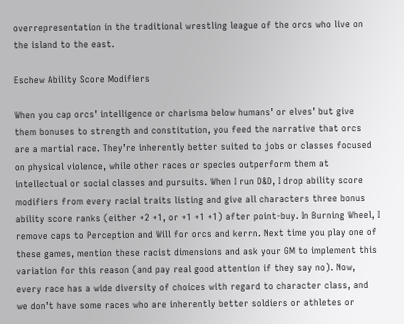overrepresentation in the traditional wrestling league of the orcs who live on the island to the east.

Eschew Ability Score Modifiers

When you cap orcs’ intelligence or charisma below humans’ or elves’ but give them bonuses to strength and constitution, you feed the narrative that orcs are a martial race. They’re inherently better suited to jobs or classes focused on physical violence, while other races or species outperform them at intellectual or social classes and pursuits. When I run D&D, I drop ability score modifiers from every racial traits listing and give all characters three bonus ability score ranks (either +2 +1, or +1 +1 +1) after point-buy. In Burning Wheel, I remove caps to Perception and Will for orcs and kerrn. Next time you play one of these games, mention these racist dimensions and ask your GM to implement this variation for this reason (and pay real good attention if they say no). Now, every race has a wide diversity of choices with regard to character class, and we don’t have some races who are inherently better soldiers or athletes or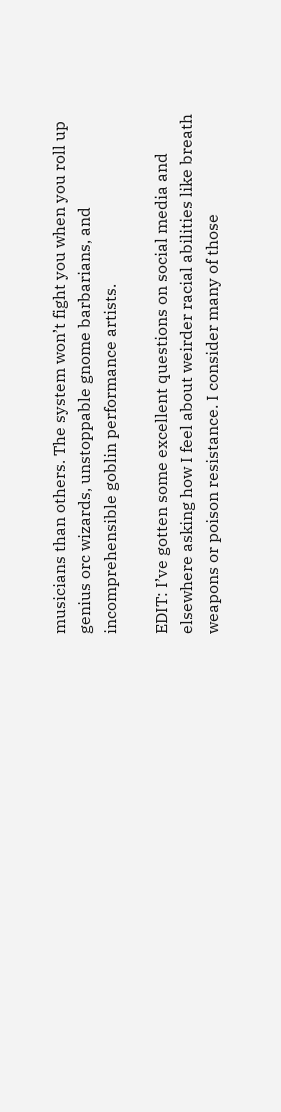musicians than others. The system won’t fight you when you roll up genius orc wizards, unstoppable gnome barbarians, and incomprehensible goblin performance artists.

EDIT: I’ve gotten some excellent questions on social media and elsewhere asking how I feel about weirder racial abilities like breath weapons or poison resistance. I consider many of those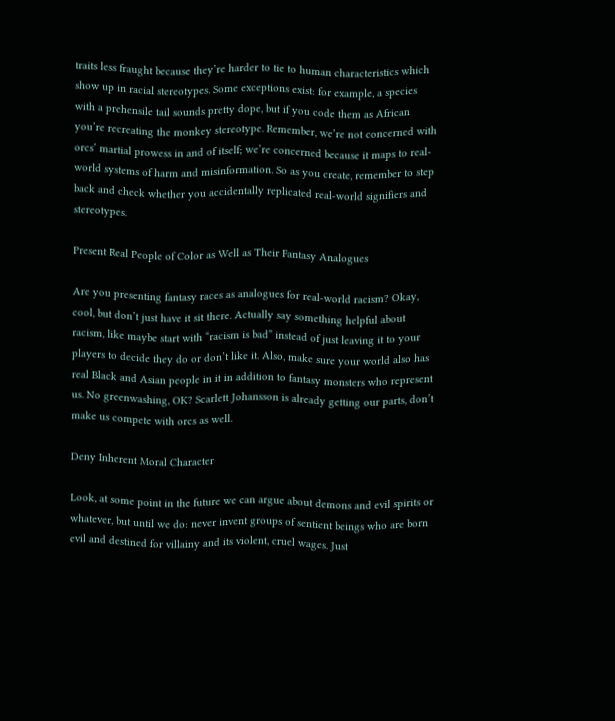traits less fraught because they’re harder to tie to human characteristics which show up in racial stereotypes. Some exceptions exist: for example, a species with a prehensile tail sounds pretty dope, but if you code them as African you’re recreating the monkey stereotype. Remember, we’re not concerned with orcs’ martial prowess in and of itself; we’re concerned because it maps to real-world systems of harm and misinformation. So as you create, remember to step back and check whether you accidentally replicated real-world signifiers and stereotypes.

Present Real People of Color as Well as Their Fantasy Analogues

Are you presenting fantasy races as analogues for real-world racism? Okay, cool, but don’t just have it sit there. Actually say something helpful about racism, like maybe start with “racism is bad” instead of just leaving it to your players to decide they do or don’t like it. Also, make sure your world also has real Black and Asian people in it in addition to fantasy monsters who represent us. No greenwashing, OK? Scarlett Johansson is already getting our parts, don’t make us compete with orcs as well.

Deny Inherent Moral Character

Look, at some point in the future we can argue about demons and evil spirits or whatever, but until we do: never invent groups of sentient beings who are born evil and destined for villainy and its violent, cruel wages. Just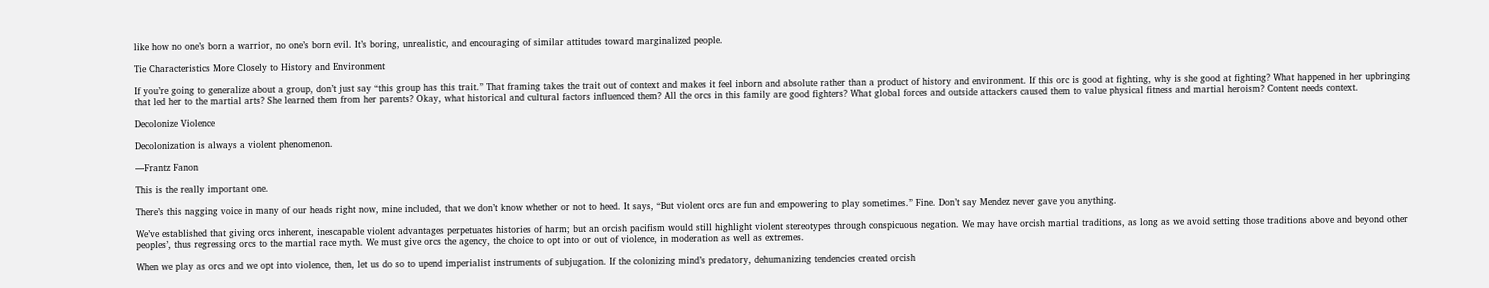like how no one’s born a warrior, no one’s born evil. It’s boring, unrealistic, and encouraging of similar attitudes toward marginalized people.

Tie Characteristics More Closely to History and Environment

If you’re going to generalize about a group, don’t just say “this group has this trait.” That framing takes the trait out of context and makes it feel inborn and absolute rather than a product of history and environment. If this orc is good at fighting, why is she good at fighting? What happened in her upbringing that led her to the martial arts? She learned them from her parents? Okay, what historical and cultural factors influenced them? All the orcs in this family are good fighters? What global forces and outside attackers caused them to value physical fitness and martial heroism? Content needs context.

Decolonize Violence

Decolonization is always a violent phenomenon.

—Frantz Fanon

This is the really important one.

There’s this nagging voice in many of our heads right now, mine included, that we don’t know whether or not to heed. It says, “But violent orcs are fun and empowering to play sometimes.” Fine. Don’t say Mendez never gave you anything.

We’ve established that giving orcs inherent, inescapable violent advantages perpetuates histories of harm; but an orcish pacifism would still highlight violent stereotypes through conspicuous negation. We may have orcish martial traditions, as long as we avoid setting those traditions above and beyond other peoples’, thus regressing orcs to the martial race myth. We must give orcs the agency, the choice to opt into or out of violence, in moderation as well as extremes.

When we play as orcs and we opt into violence, then, let us do so to upend imperialist instruments of subjugation. If the colonizing mind’s predatory, dehumanizing tendencies created orcish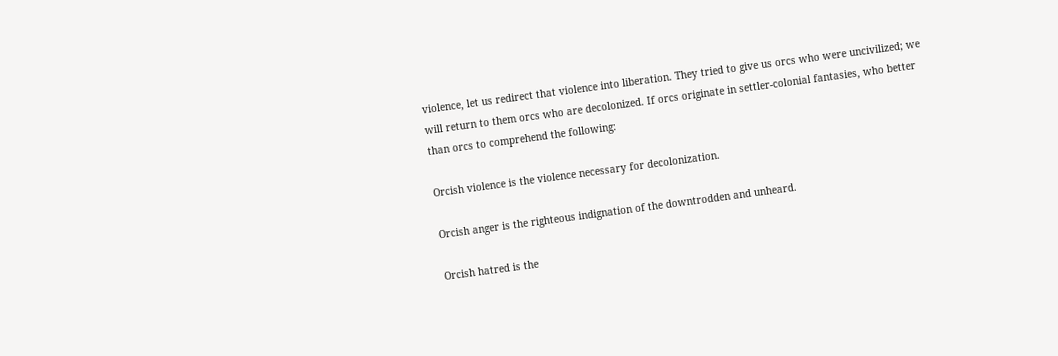violence, let us redirect that violence into liberation. They tried to give us orcs who were uncivilized; we will return to them orcs who are decolonized. If orcs originate in settler-colonial fantasies, who better than orcs to comprehend the following:

Orcish violence is the violence necessary for decolonization.

Orcish anger is the righteous indignation of the downtrodden and unheard.

Orcish hatred is the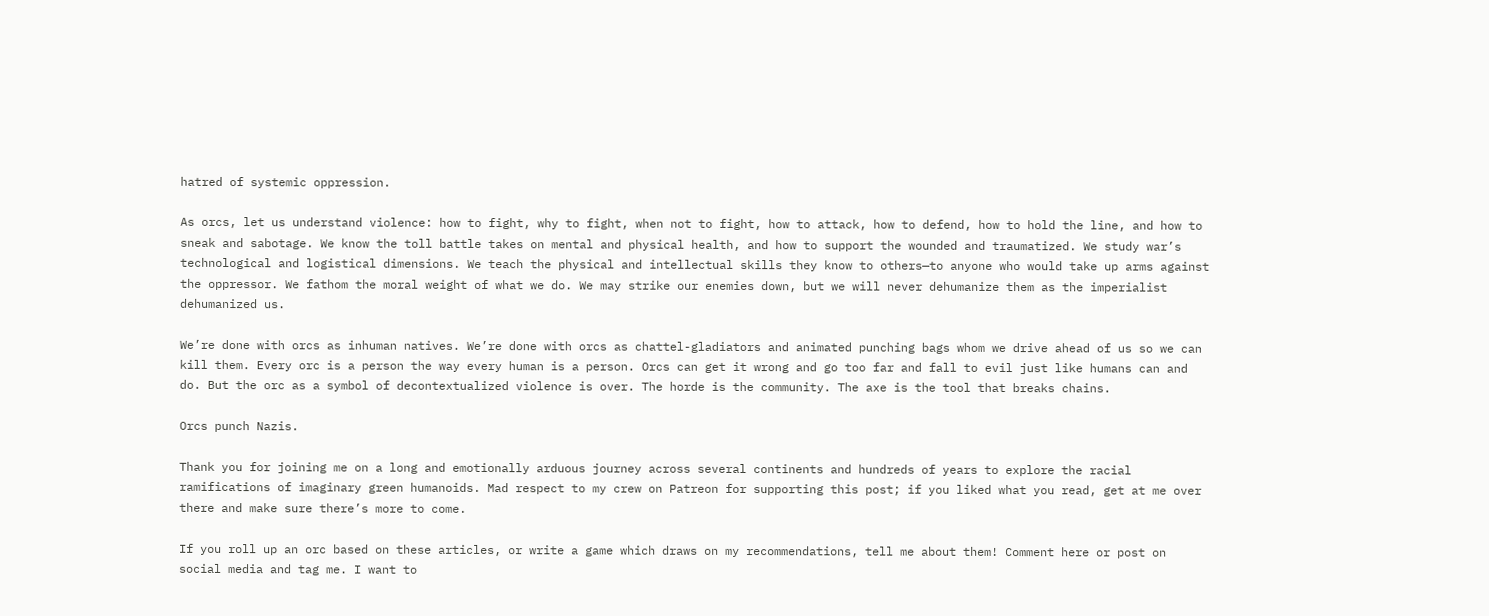hatred of systemic oppression.

As orcs, let us understand violence: how to fight, why to fight, when not to fight, how to attack, how to defend, how to hold the line, and how to sneak and sabotage. We know the toll battle takes on mental and physical health, and how to support the wounded and traumatized. We study war’s technological and logistical dimensions. We teach the physical and intellectual skills they know to others—to anyone who would take up arms against the oppressor. We fathom the moral weight of what we do. We may strike our enemies down, but we will never dehumanize them as the imperialist dehumanized us.

We’re done with orcs as inhuman natives. We’re done with orcs as chattel-gladiators and animated punching bags whom we drive ahead of us so we can kill them. Every orc is a person the way every human is a person. Orcs can get it wrong and go too far and fall to evil just like humans can and do. But the orc as a symbol of decontextualized violence is over. The horde is the community. The axe is the tool that breaks chains.

Orcs punch Nazis.

Thank you for joining me on a long and emotionally arduous journey across several continents and hundreds of years to explore the racial ramifications of imaginary green humanoids. Mad respect to my crew on Patreon for supporting this post; if you liked what you read, get at me over there and make sure there’s more to come.

If you roll up an orc based on these articles, or write a game which draws on my recommendations, tell me about them! Comment here or post on social media and tag me. I want to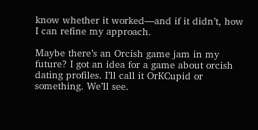know whether it worked—and if it didn’t, how I can refine my approach.

Maybe there’s an Orcish game jam in my future? I got an idea for a game about orcish dating profiles. I’ll call it OrKCupid or something. We’ll see.